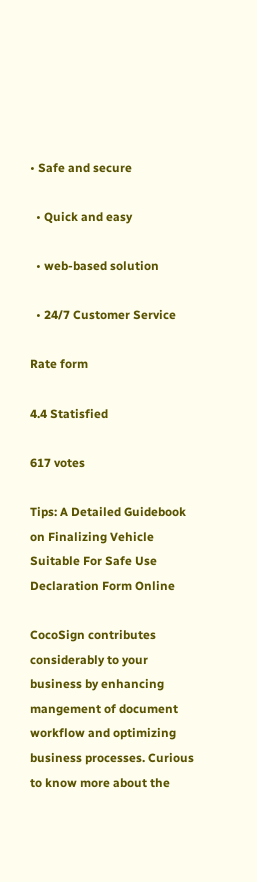• Safe and secure

  • Quick and easy

  • web-based solution

  • 24/7 Customer Service

Rate form

4.4 Statisfied

617 votes

Tips: A Detailed Guidebook on Finalizing Vehicle Suitable For Safe Use Declaration Form Online

CocoSign contributes considerably to your business by enhancing mangement of document workflow and optimizing business processes. Curious to know more about the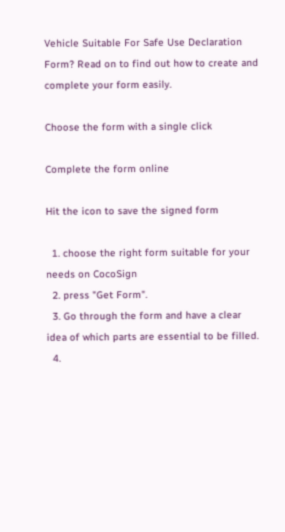Vehicle Suitable For Safe Use Declaration Form? Read on to find out how to create and complete your form easily.

Choose the form with a single click

Complete the form online

Hit the icon to save the signed form

  1. choose the right form suitable for your needs on CocoSign
  2. press "Get Form".
  3. Go through the form and have a clear idea of which parts are essential to be filled.
  4.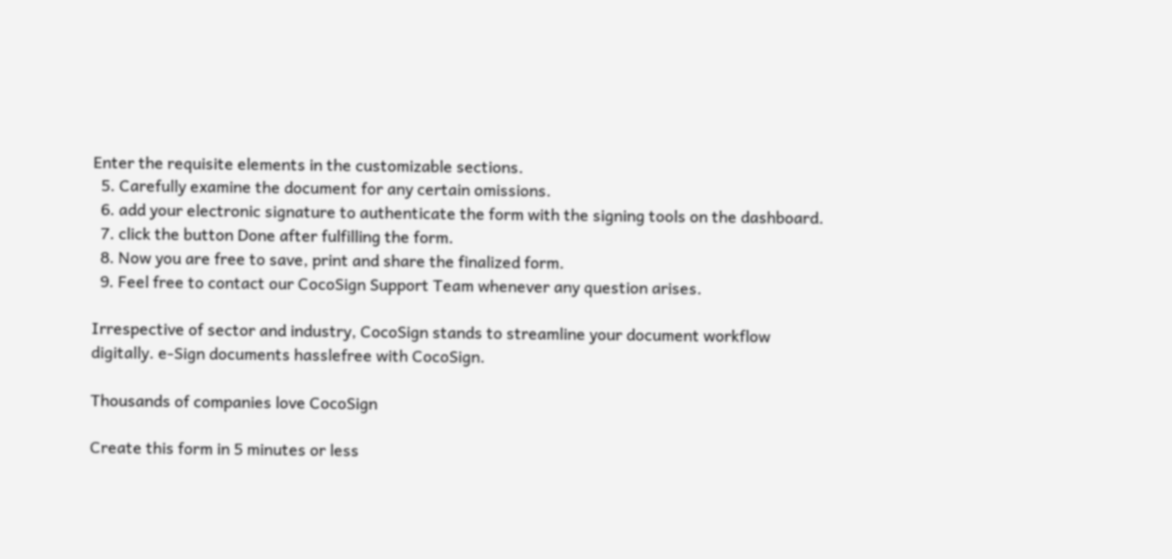Enter the requisite elements in the customizable sections.
  5. Carefully examine the document for any certain omissions.
  6. add your electronic signature to authenticate the form with the signing tools on the dashboard.
  7. click the button Done after fulfilling the form.
  8. Now you are free to save, print and share the finalized form.
  9. Feel free to contact our CocoSign Support Team whenever any question arises.

Irrespective of sector and industry, CocoSign stands to streamline your document workflow digitally. e-Sign documents hasslefree with CocoSign.

Thousands of companies love CocoSign

Create this form in 5 minutes or less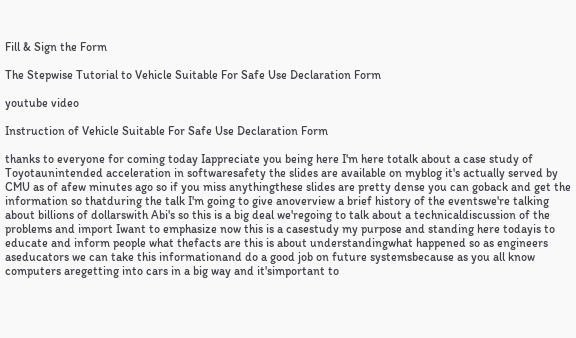Fill & Sign the Form

The Stepwise Tutorial to Vehicle Suitable For Safe Use Declaration Form

youtube video

Instruction of Vehicle Suitable For Safe Use Declaration Form

thanks to everyone for coming today Iappreciate you being here I'm here totalk about a case study of Toyotaunintended acceleration in softwaresafety the slides are available on myblog it's actually served by CMU as of afew minutes ago so if you miss anythingthese slides are pretty dense you can goback and get the information so thatduring the talk I'm going to give anoverview a brief history of the eventswe're talking about billions of dollarswith Abi's so this is a big deal we'regoing to talk about a technicaldiscussion of the problems and import Iwant to emphasize now this is a casestudy my purpose and standing here todayis to educate and inform people what thefacts are this is about understandingwhat happened so as engineers aseducators we can take this informationand do a good job on future systemsbecause as you all know computers aregetting into cars in a big way and it'simportant to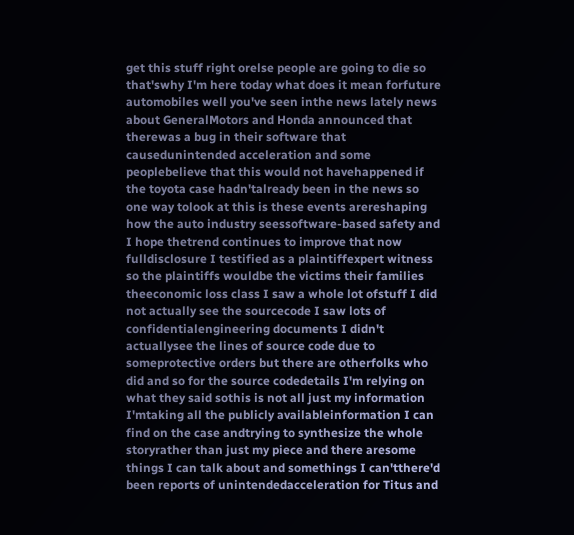get this stuff right orelse people are going to die so that'swhy I'm here today what does it mean forfuture automobiles well you've seen inthe news lately news about GeneralMotors and Honda announced that therewas a bug in their software that causedunintended acceleration and some peoplebelieve that this would not havehappened if the toyota case hadn'talready been in the news so one way tolook at this is these events arereshaping how the auto industry seessoftware-based safety and I hope thetrend continues to improve that now fulldisclosure I testified as a plaintiffexpert witness so the plaintiffs wouldbe the victims their families theeconomic loss class I saw a whole lot ofstuff I did not actually see the sourcecode I saw lots of confidentialengineering documents I didn't actuallysee the lines of source code due to someprotective orders but there are otherfolks who did and so for the source codedetails I'm relying on what they said sothis is not all just my information I'mtaking all the publicly availableinformation I can find on the case andtrying to synthesize the whole storyrather than just my piece and there aresome things I can talk about and somethings I can'tthere'd been reports of unintendedacceleration for Titus and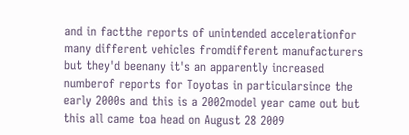and in factthe reports of unintended accelerationfor many different vehicles fromdifferent manufacturers but they'd beenany it's an apparently increased numberof reports for Toyotas in particularsince the early 2000s and this is a 2002model year came out but this all came toa head on August 28 2009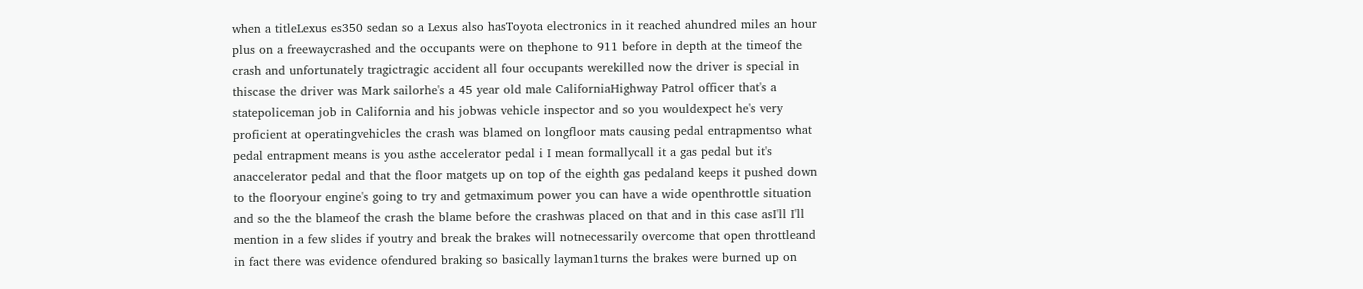when a titleLexus es350 sedan so a Lexus also hasToyota electronics in it reached ahundred miles an hour plus on a freewaycrashed and the occupants were on thephone to 911 before in depth at the timeof the crash and unfortunately tragictragic accident all four occupants werekilled now the driver is special in thiscase the driver was Mark sailorhe's a 45 year old male CaliforniaHighway Patrol officer that's a statepoliceman job in California and his jobwas vehicle inspector and so you wouldexpect he's very proficient at operatingvehicles the crash was blamed on longfloor mats causing pedal entrapmentso what pedal entrapment means is you asthe accelerator pedal i I mean formallycall it a gas pedal but it's anaccelerator pedal and that the floor matgets up on top of the eighth gas pedaland keeps it pushed down to the flooryour engine's going to try and getmaximum power you can have a wide openthrottle situation and so the the blameof the crash the blame before the crashwas placed on that and in this case asI'll I'll mention in a few slides if youtry and break the brakes will notnecessarily overcome that open throttleand in fact there was evidence ofendured braking so basically layman1turns the brakes were burned up on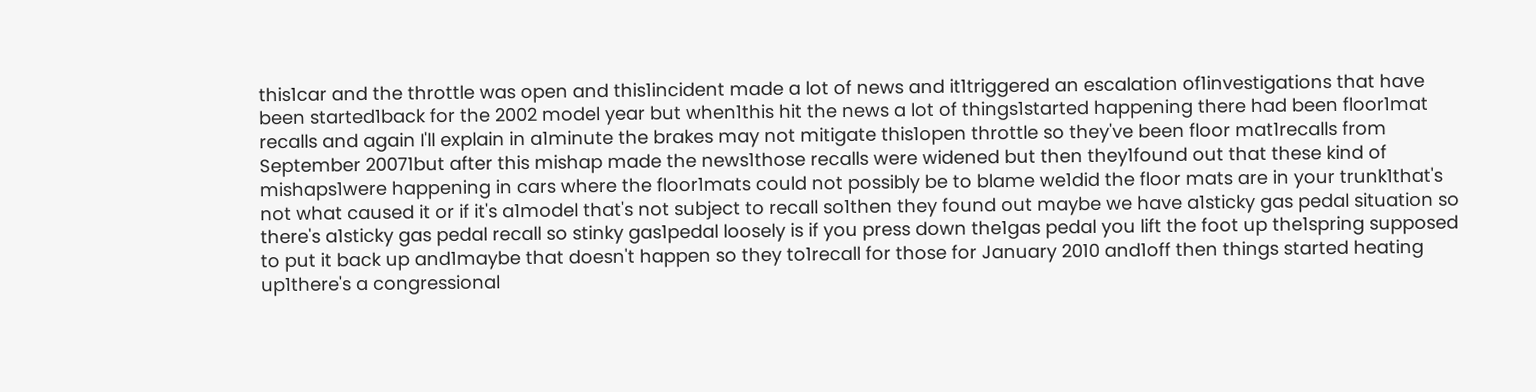this1car and the throttle was open and this1incident made a lot of news and it1triggered an escalation of1investigations that have been started1back for the 2002 model year but when1this hit the news a lot of things1started happening there had been floor1mat recalls and again I'll explain in a1minute the brakes may not mitigate this1open throttle so they've been floor mat1recalls from September 20071but after this mishap made the news1those recalls were widened but then they1found out that these kind of mishaps1were happening in cars where the floor1mats could not possibly be to blame we1did the floor mats are in your trunk1that's not what caused it or if it's a1model that's not subject to recall so1then they found out maybe we have a1sticky gas pedal situation so there's a1sticky gas pedal recall so stinky gas1pedal loosely is if you press down the1gas pedal you lift the foot up the1spring supposed to put it back up and1maybe that doesn't happen so they to1recall for those for January 2010 and1off then things started heating up1there's a congressional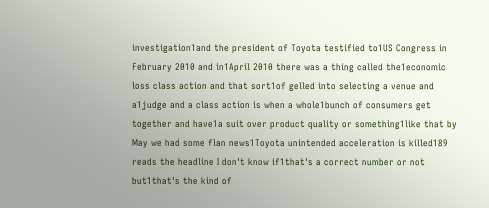investigation1and the president of Toyota testified to1US Congress in February 2010 and in1April 2010 there was a thing called the1economic loss class action and that sort1of gelled into selecting a venue and a1judge and a class action is when a whole1bunch of consumers get together and have1a suit over product quality or something1like that by May we had some flan news1Toyota unintended acceleration is killed189 reads the headline I don't know if1that's a correct number or not but1that's the kind of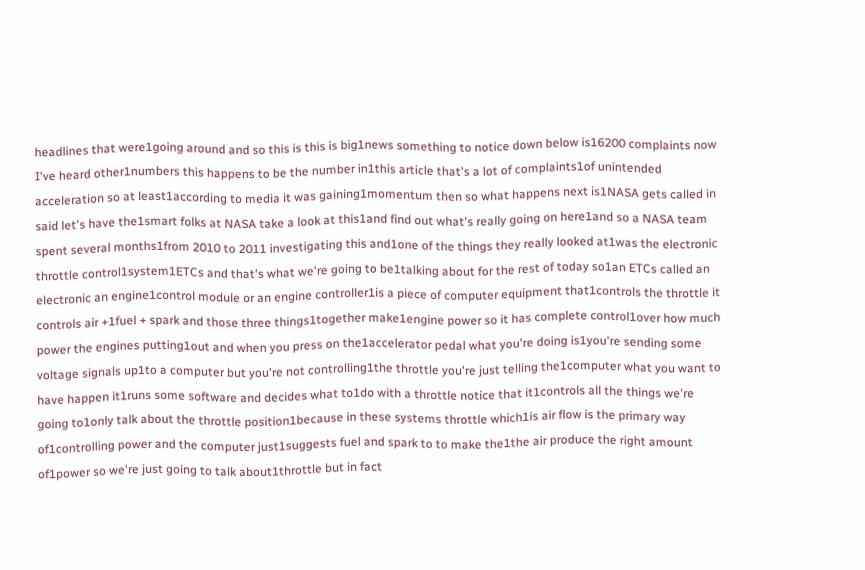headlines that were1going around and so this is this is big1news something to notice down below is16200 complaints now I've heard other1numbers this happens to be the number in1this article that's a lot of complaints1of unintended acceleration so at least1according to media it was gaining1momentum then so what happens next is1NASA gets called in said let's have the1smart folks at NASA take a look at this1and find out what's really going on here1and so a NASA team spent several months1from 2010 to 2011 investigating this and1one of the things they really looked at1was the electronic throttle control1system1ETCs and that's what we're going to be1talking about for the rest of today so1an ETCs called an electronic an engine1control module or an engine controller1is a piece of computer equipment that1controls the throttle it controls air +1fuel + spark and those three things1together make1engine power so it has complete control1over how much power the engines putting1out and when you press on the1accelerator pedal what you're doing is1you're sending some voltage signals up1to a computer but you're not controlling1the throttle you're just telling the1computer what you want to have happen it1runs some software and decides what to1do with a throttle notice that it1controls all the things we're going to1only talk about the throttle position1because in these systems throttle which1is air flow is the primary way of1controlling power and the computer just1suggests fuel and spark to to make the1the air produce the right amount of1power so we're just going to talk about1throttle but in fact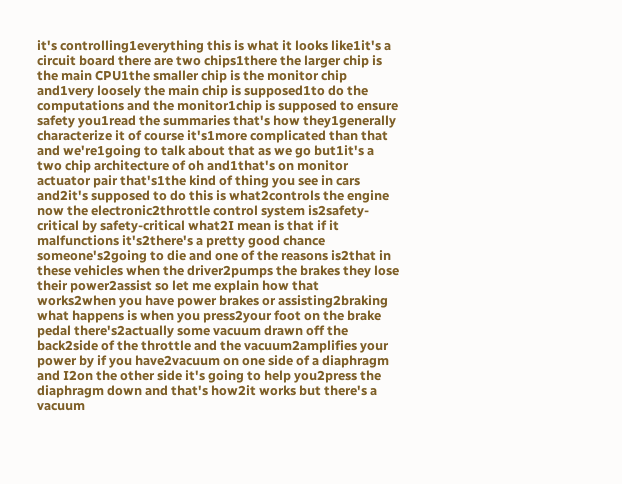it's controlling1everything this is what it looks like1it's a circuit board there are two chips1there the larger chip is the main CPU1the smaller chip is the monitor chip and1very loosely the main chip is supposed1to do the computations and the monitor1chip is supposed to ensure safety you1read the summaries that's how they1generally characterize it of course it's1more complicated than that and we're1going to talk about that as we go but1it's a two chip architecture of oh and1that's on monitor actuator pair that's1the kind of thing you see in cars and2it's supposed to do this is what2controls the engine now the electronic2throttle control system is2safety-critical by safety-critical what2I mean is that if it malfunctions it's2there's a pretty good chance someone's2going to die and one of the reasons is2that in these vehicles when the driver2pumps the brakes they lose their power2assist so let me explain how that works2when you have power brakes or assisting2braking what happens is when you press2your foot on the brake pedal there's2actually some vacuum drawn off the back2side of the throttle and the vacuum2amplifies your power by if you have2vacuum on one side of a diaphragm and I2on the other side it's going to help you2press the diaphragm down and that's how2it works but there's a vacuum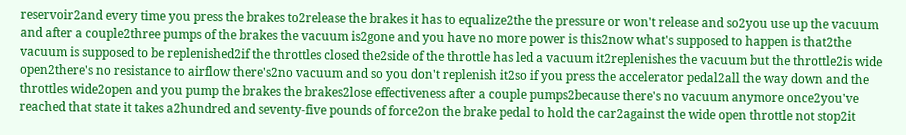reservoir2and every time you press the brakes to2release the brakes it has to equalize2the the pressure or won't release and so2you use up the vacuum and after a couple2three pumps of the brakes the vacuum is2gone and you have no more power is this2now what's supposed to happen is that2the vacuum is supposed to be replenished2if the throttles closed the2side of the throttle has led a vacuum it2replenishes the vacuum but the throttle2is wide open2there's no resistance to airflow there's2no vacuum and so you don't replenish it2so if you press the accelerator pedal2all the way down and the throttles wide2open and you pump the brakes the brakes2lose effectiveness after a couple pumps2because there's no vacuum anymore once2you've reached that state it takes a2hundred and seventy-five pounds of force2on the brake pedal to hold the car2against the wide open throttle not stop2it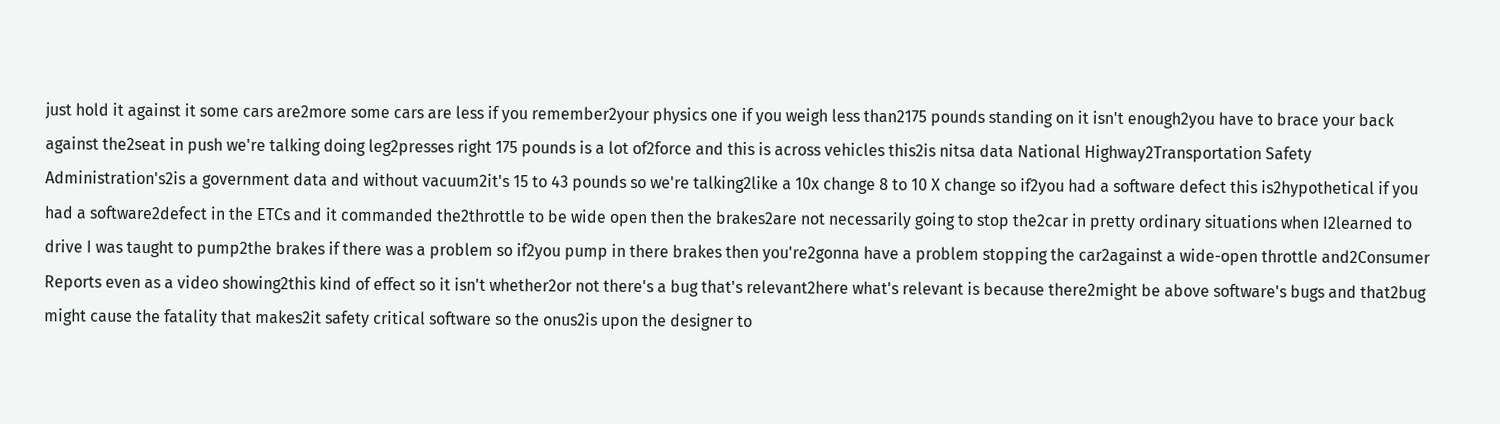just hold it against it some cars are2more some cars are less if you remember2your physics one if you weigh less than2175 pounds standing on it isn't enough2you have to brace your back against the2seat in push we're talking doing leg2presses right 175 pounds is a lot of2force and this is across vehicles this2is nitsa data National Highway2Transportation Safety Administration's2is a government data and without vacuum2it's 15 to 43 pounds so we're talking2like a 10x change 8 to 10 X change so if2you had a software defect this is2hypothetical if you had a software2defect in the ETCs and it commanded the2throttle to be wide open then the brakes2are not necessarily going to stop the2car in pretty ordinary situations when I2learned to drive I was taught to pump2the brakes if there was a problem so if2you pump in there brakes then you're2gonna have a problem stopping the car2against a wide-open throttle and2Consumer Reports even as a video showing2this kind of effect so it isn't whether2or not there's a bug that's relevant2here what's relevant is because there2might be above software's bugs and that2bug might cause the fatality that makes2it safety critical software so the onus2is upon the designer to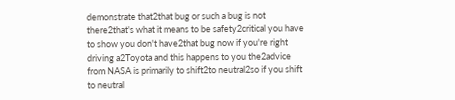demonstrate that2that bug or such a bug is not there2that's what it means to be safety2critical you have to show you don't have2that bug now if you're right driving a2Toyota and this happens to you the2advice from NASA is primarily to shift2to neutral2so if you shift to neutral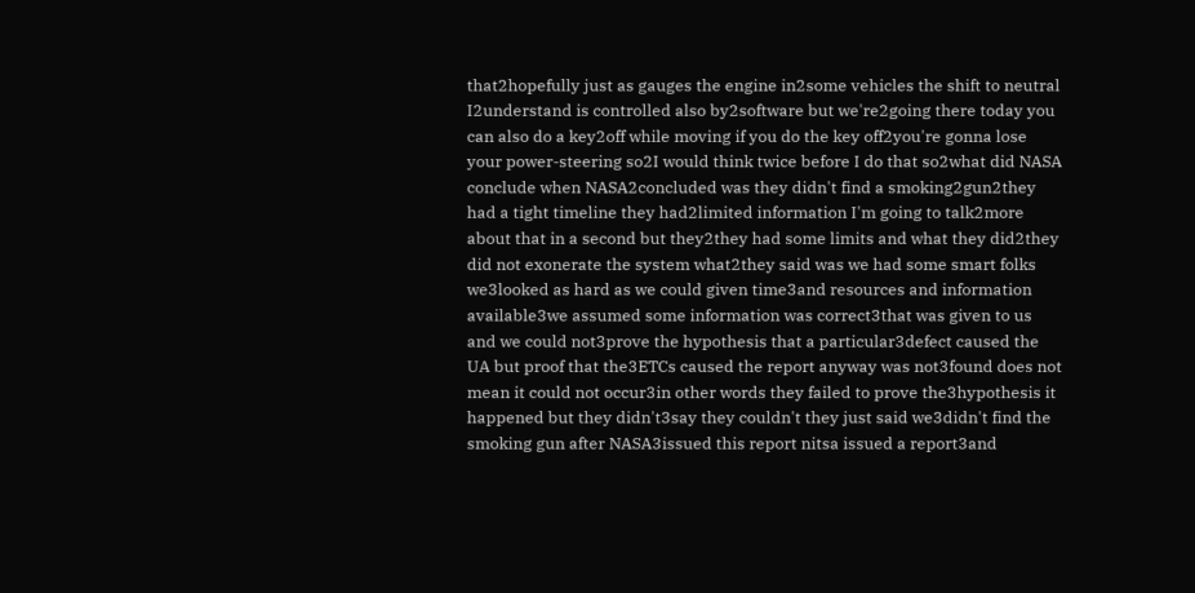that2hopefully just as gauges the engine in2some vehicles the shift to neutral I2understand is controlled also by2software but we're2going there today you can also do a key2off while moving if you do the key off2you're gonna lose your power-steering so2I would think twice before I do that so2what did NASA conclude when NASA2concluded was they didn't find a smoking2gun2they had a tight timeline they had2limited information I'm going to talk2more about that in a second but they2they had some limits and what they did2they did not exonerate the system what2they said was we had some smart folks we3looked as hard as we could given time3and resources and information available3we assumed some information was correct3that was given to us and we could not3prove the hypothesis that a particular3defect caused the UA but proof that the3ETCs caused the report anyway was not3found does not mean it could not occur3in other words they failed to prove the3hypothesis it happened but they didn't3say they couldn't they just said we3didn't find the smoking gun after NASA3issued this report nitsa issued a report3and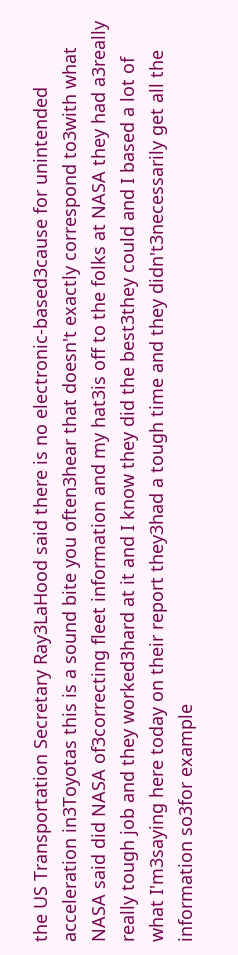the US Transportation Secretary Ray3LaHood said there is no electronic-based3cause for unintended acceleration in3Toyotas this is a sound bite you often3hear that doesn't exactly correspond to3with what NASA said did NASA of3correcting fleet information and my hat3is off to the folks at NASA they had a3really really tough job and they worked3hard at it and I know they did the best3they could and I based a lot of what I'm3saying here today on their report they3had a tough time and they didn't3necessarily get all the information so3for example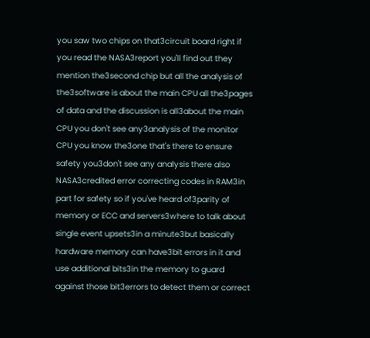you saw two chips on that3circuit board right if you read the NASA3report you'll find out they mention the3second chip but all the analysis of the3software is about the main CPU all the3pages of data and the discussion is all3about the main CPU you don't see any3analysis of the monitor CPU you know the3one that's there to ensure safety you3don't see any analysis there also NASA3credited error correcting codes in RAM3in part for safety so if you've heard of3parity of memory or ECC and servers3where to talk about single event upsets3in a minute3but basically hardware memory can have3bit errors in it and use additional bits3in the memory to guard against those bit3errors to detect them or correct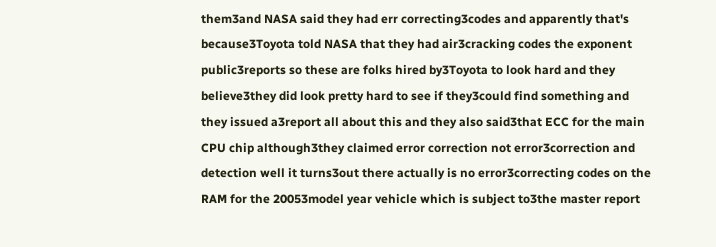them3and NASA said they had err correcting3codes and apparently that's because3Toyota told NASA that they had air3cracking codes the exponent public3reports so these are folks hired by3Toyota to look hard and they believe3they did look pretty hard to see if they3could find something and they issued a3report all about this and they also said3that ECC for the main CPU chip although3they claimed error correction not error3correction and detection well it turns3out there actually is no error3correcting codes on the RAM for the 20053model year vehicle which is subject to3the master report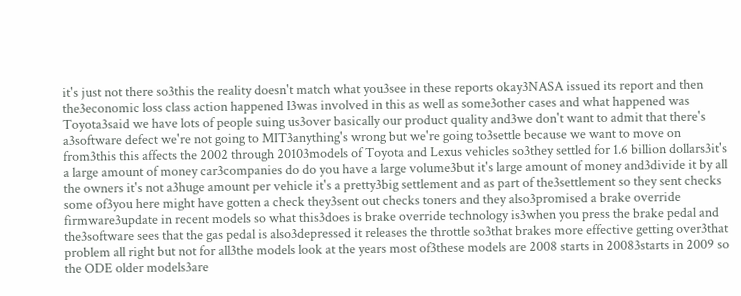it's just not there so3this the reality doesn't match what you3see in these reports okay3NASA issued its report and then the3economic loss class action happened I3was involved in this as well as some3other cases and what happened was Toyota3said we have lots of people suing us3over basically our product quality and3we don't want to admit that there's a3software defect we're not going to MIT3anything's wrong but we're going to3settle because we want to move on from3this this affects the 2002 through 20103models of Toyota and Lexus vehicles so3they settled for 1.6 billion dollars3it's a large amount of money car3companies do do you have a large volume3but it's large amount of money and3divide it by all the owners it's not a3huge amount per vehicle it's a pretty3big settlement and as part of the3settlement so they sent checks some of3you here might have gotten a check they3sent out checks toners and they also3promised a brake override firmware3update in recent models so what this3does is brake override technology is3when you press the brake pedal and the3software sees that the gas pedal is also3depressed it releases the throttle so3that brakes more effective getting over3that problem all right but not for all3the models look at the years most of3these models are 2008 starts in 20083starts in 2009 so the ODE older models3are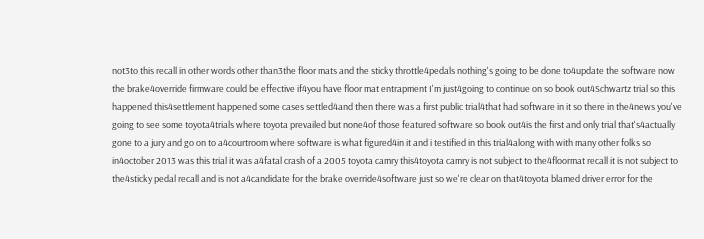not3to this recall in other words other than3the floor mats and the sticky throttle4pedals nothing's going to be done to4update the software now the brake4override firmware could be effective if4you have floor mat entrapment I'm just4going to continue on so book out4Schwartz trial so this happened this4settlement happened some cases settled4and then there was a first public trial4that had software in it so there in the4news you've going to see some toyota4trials where toyota prevailed but none4of those featured software so book out4is the first and only trial that's4actually gone to a jury and go on to a4courtroom where software is what figured4in it and i testified in this trial4along with with many other folks so in4october 2013 was this trial it was a4fatal crash of a 2005 toyota camry this4toyota camry is not subject to the4floormat recall it is not subject to the4sticky pedal recall and is not a4candidate for the brake override4software just so we're clear on that4toyota blamed driver error for the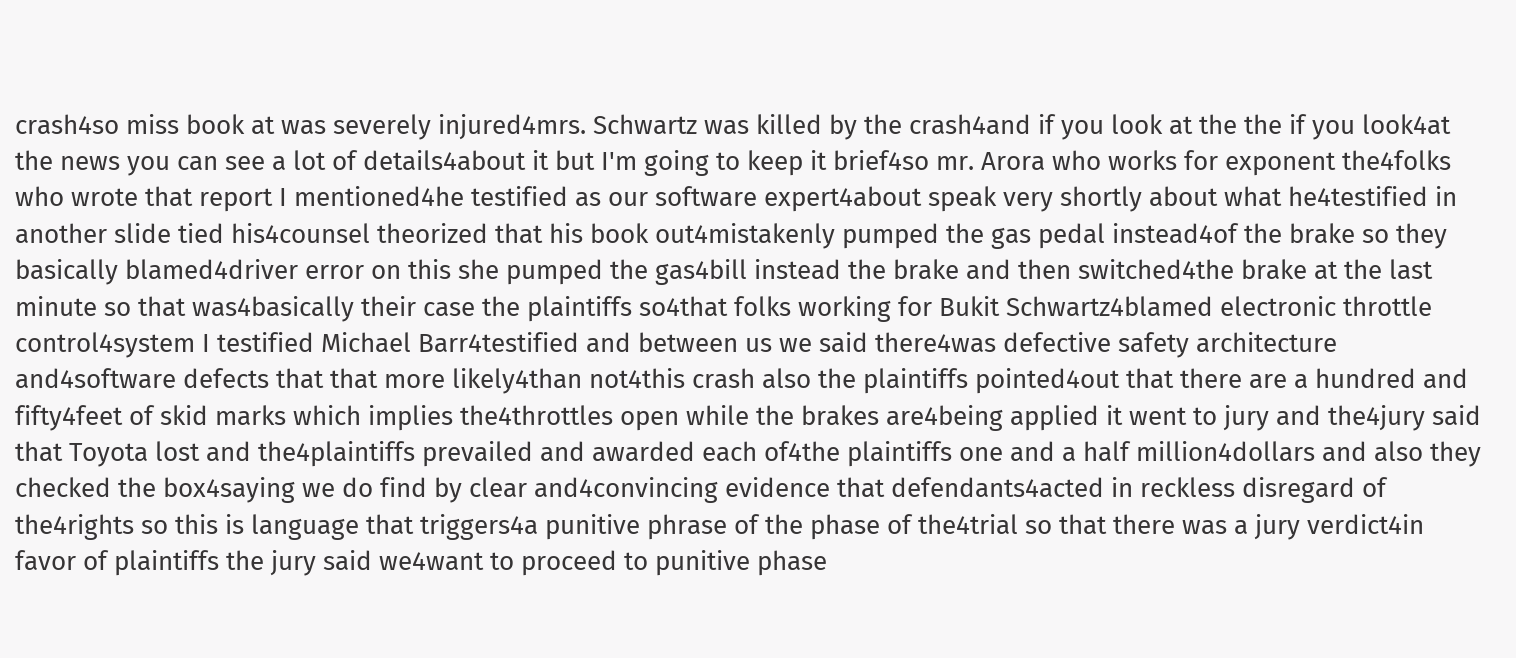crash4so miss book at was severely injured4mrs. Schwartz was killed by the crash4and if you look at the the if you look4at the news you can see a lot of details4about it but I'm going to keep it brief4so mr. Arora who works for exponent the4folks who wrote that report I mentioned4he testified as our software expert4about speak very shortly about what he4testified in another slide tied his4counsel theorized that his book out4mistakenly pumped the gas pedal instead4of the brake so they basically blamed4driver error on this she pumped the gas4bill instead the brake and then switched4the brake at the last minute so that was4basically their case the plaintiffs so4that folks working for Bukit Schwartz4blamed electronic throttle control4system I testified Michael Barr4testified and between us we said there4was defective safety architecture and4software defects that that more likely4than not4this crash also the plaintiffs pointed4out that there are a hundred and fifty4feet of skid marks which implies the4throttles open while the brakes are4being applied it went to jury and the4jury said that Toyota lost and the4plaintiffs prevailed and awarded each of4the plaintiffs one and a half million4dollars and also they checked the box4saying we do find by clear and4convincing evidence that defendants4acted in reckless disregard of the4rights so this is language that triggers4a punitive phrase of the phase of the4trial so that there was a jury verdict4in favor of plaintiffs the jury said we4want to proceed to punitive phase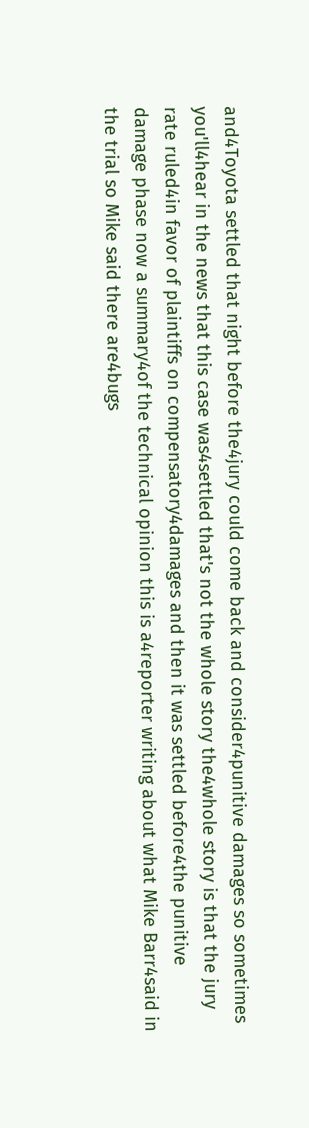and4Toyota settled that night before the4jury could come back and consider4punitive damages so sometimes you'll4hear in the news that this case was4settled that's not the whole story the4whole story is that the jury rate ruled4in favor of plaintiffs on compensatory4damages and then it was settled before4the punitive damage phase now a summary4of the technical opinion this is a4reporter writing about what Mike Barr4said in the trial so Mike said there are4bugs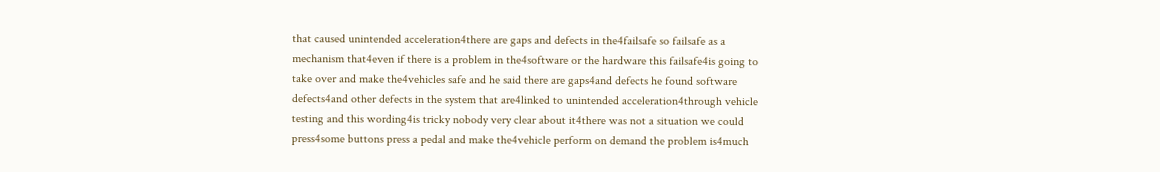that caused unintended acceleration4there are gaps and defects in the4failsafe so failsafe as a mechanism that4even if there is a problem in the4software or the hardware this failsafe4is going to take over and make the4vehicles safe and he said there are gaps4and defects he found software defects4and other defects in the system that are4linked to unintended acceleration4through vehicle testing and this wording4is tricky nobody very clear about it4there was not a situation we could press4some buttons press a pedal and make the4vehicle perform on demand the problem is4much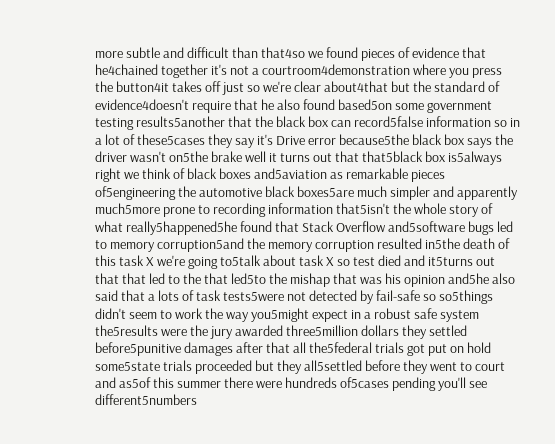more subtle and difficult than that4so we found pieces of evidence that he4chained together it's not a courtroom4demonstration where you press the button4it takes off just so we're clear about4that but the standard of evidence4doesn't require that he also found based5on some government testing results5another that the black box can record5false information so in a lot of these5cases they say it's Drive error because5the black box says the driver wasn't on5the brake well it turns out that that5black box is5always right we think of black boxes and5aviation as remarkable pieces of5engineering the automotive black boxes5are much simpler and apparently much5more prone to recording information that5isn't the whole story of what really5happened5he found that Stack Overflow and5software bugs led to memory corruption5and the memory corruption resulted in5the death of this task X we're going to5talk about task X so test died and it5turns out that that led to the that led5to the mishap that was his opinion and5he also said that a lots of task tests5were not detected by fail-safe so so5things didn't seem to work the way you5might expect in a robust safe system the5results were the jury awarded three5million dollars they settled before5punitive damages after that all the5federal trials got put on hold some5state trials proceeded but they all5settled before they went to court and as5of this summer there were hundreds of5cases pending you'll see different5numbers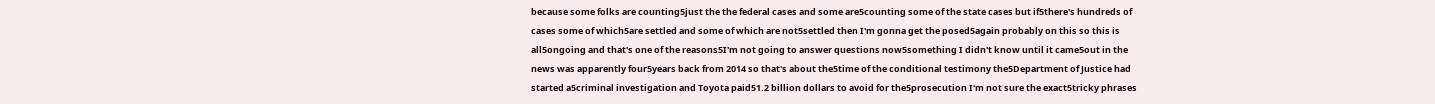because some folks are counting5just the the federal cases and some are5counting some of the state cases but if5there's hundreds of cases some of which5are settled and some of which are not5settled then I'm gonna get the posed5again probably on this so this is all5ongoing and that's one of the reasons5I'm not going to answer questions now5something I didn't know until it came5out in the news was apparently four5years back from 2014 so that's about the5time of the conditional testimony the5Department of Justice had started a5criminal investigation and Toyota paid51.2 billion dollars to avoid for the5prosecution I'm not sure the exact5tricky phrases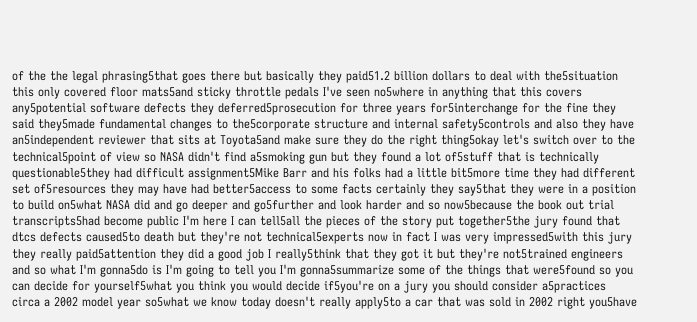of the the legal phrasing5that goes there but basically they paid51.2 billion dollars to deal with the5situation this only covered floor mats5and sticky throttle pedals I've seen no5where in anything that this covers any5potential software defects they deferred5prosecution for three years for5interchange for the fine they said they5made fundamental changes to the5corporate structure and internal safety5controls and also they have an5independent reviewer that sits at Toyota5and make sure they do the right thing5okay let's switch over to the technical5point of view so NASA didn't find a5smoking gun but they found a lot of5stuff that is technically questionable5they had difficult assignment5Mike Barr and his folks had a little bit5more time they had different set of5resources they may have had better5access to some facts certainly they say5that they were in a position to build on5what NASA did and go deeper and go5further and look harder and so now5because the book out trial transcripts5had become public I'm here I can tell5all the pieces of the story put together5the jury found that dtcs defects caused5to death but they're not technical5experts now in fact I was very impressed5with this jury they really paid5attention they did a good job I really5think that they got it but they're not5trained engineers and so what I'm gonna5do is I'm going to tell you I'm gonna5summarize some of the things that were5found so you can decide for yourself5what you think you would decide if5you're on a jury you should consider a5practices circa a 2002 model year so5what we know today doesn't really apply5to a car that was sold in 2002 right you5have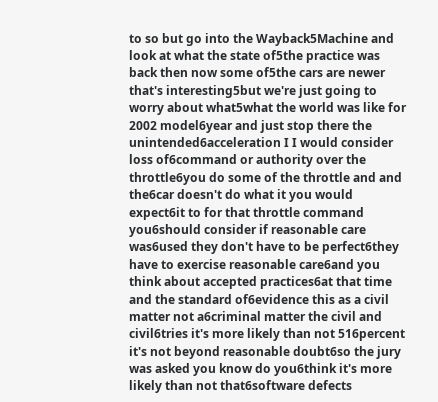to so but go into the Wayback5Machine and look at what the state of5the practice was back then now some of5the cars are newer that's interesting5but we're just going to worry about what5what the world was like for 2002 model6year and just stop there the unintended6acceleration I I would consider loss of6command or authority over the throttle6you do some of the throttle and and the6car doesn't do what it you would expect6it to for that throttle command you6should consider if reasonable care was6used they don't have to be perfect6they have to exercise reasonable care6and you think about accepted practices6at that time and the standard of6evidence this as a civil matter not a6criminal matter the civil and civil6tries it's more likely than not 516percent it's not beyond reasonable doubt6so the jury was asked you know do you6think it's more likely than not that6software defects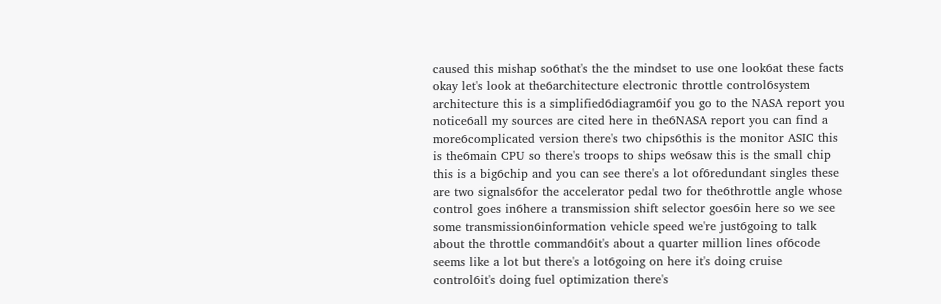caused this mishap so6that's the the mindset to use one look6at these facts okay let's look at the6architecture electronic throttle control6system architecture this is a simplified6diagram6if you go to the NASA report you notice6all my sources are cited here in the6NASA report you can find a more6complicated version there's two chips6this is the monitor ASIC this is the6main CPU so there's troops to ships we6saw this is the small chip this is a big6chip and you can see there's a lot of6redundant singles these are two signals6for the accelerator pedal two for the6throttle angle whose control goes in6here a transmission shift selector goes6in here so we see some transmission6information vehicle speed we're just6going to talk about the throttle command6it's about a quarter million lines of6code seems like a lot but there's a lot6going on here it's doing cruise control6it's doing fuel optimization there's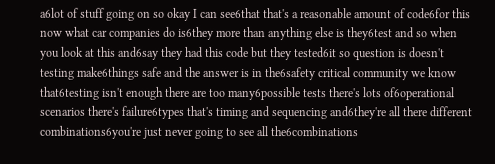a6lot of stuff going on so okay I can see6that that's a reasonable amount of code6for this now what car companies do is6they more than anything else is they6test and so when you look at this and6say they had this code but they tested6it so question is doesn't testing make6things safe and the answer is in the6safety critical community we know that6testing isn't enough there are too many6possible tests there's lots of6operational scenarios there's failure6types that's timing and sequencing and6they're all there different combinations6you're just never going to see all the6combinations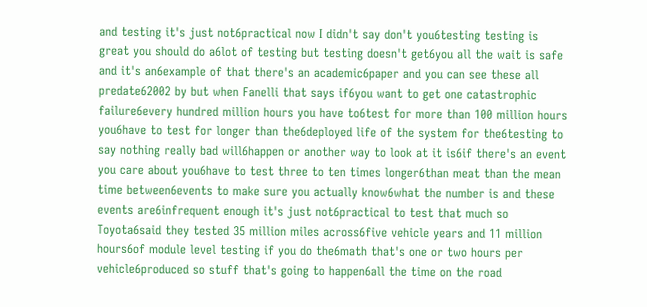and testing it's just not6practical now I didn't say don't you6testing testing is great you should do a6lot of testing but testing doesn't get6you all the wait is safe and it's an6example of that there's an academic6paper and you can see these all predate62002 by but when Fanelli that says if6you want to get one catastrophic failure6every hundred million hours you have to6test for more than 100 million hours you6have to test for longer than the6deployed life of the system for the6testing to say nothing really bad will6happen or another way to look at it is6if there's an event you care about you6have to test three to ten times longer6than meat than the mean time between6events to make sure you actually know6what the number is and these events are6infrequent enough it's just not6practical to test that much so Toyota6said they tested 35 million miles across6five vehicle years and 11 million hours6of module level testing if you do the6math that's one or two hours per vehicle6produced so stuff that's going to happen6all the time on the road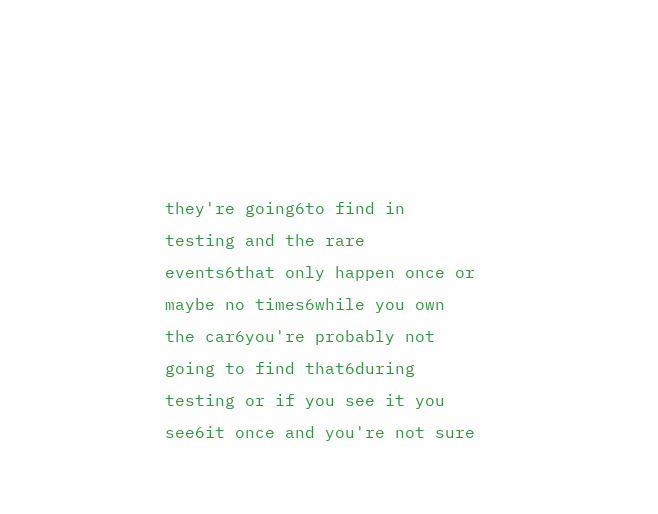they're going6to find in testing and the rare events6that only happen once or maybe no times6while you own the car6you're probably not going to find that6during testing or if you see it you see6it once and you're not sure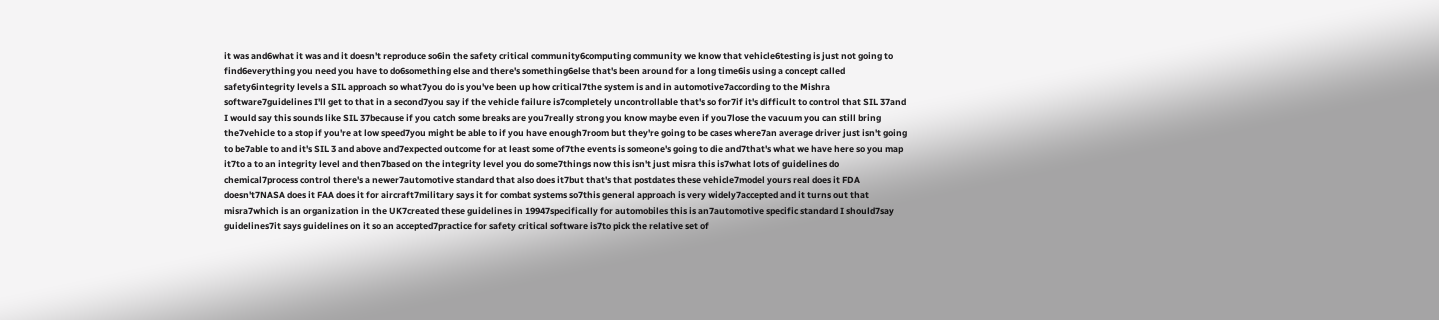it was and6what it was and it doesn't reproduce so6in the safety critical community6computing community we know that vehicle6testing is just not going to find6everything you need you have to do6something else and there's something6else that's been around for a long time6is using a concept called safety6integrity levels a SIL approach so what7you do is you've been up how critical7the system is and in automotive7according to the Mishra software7guidelines I'll get to that in a second7you say if the vehicle failure is7completely uncontrollable that's so for7if it's difficult to control that SIL 37and I would say this sounds like SIL 37because if you catch some breaks are you7really strong you know maybe even if you7lose the vacuum you can still bring the7vehicle to a stop if you're at low speed7you might be able to if you have enough7room but they're going to be cases where7an average driver just isn't going to be7able to and it's SIL 3 and above and7expected outcome for at least some of7the events is someone's going to die and7that's what we have here so you map it7to a to an integrity level and then7based on the integrity level you do some7things now this isn't just misra this is7what lots of guidelines do chemical7process control there's a newer7automotive standard that also does it7but that's that postdates these vehicle7model yours real does it FDA doesn't7NASA does it FAA does it for aircraft7military says it for combat systems so7this general approach is very widely7accepted and it turns out that misra7which is an organization in the UK7created these guidelines in 19947specifically for automobiles this is an7automotive specific standard I should7say guidelines7it says guidelines on it so an accepted7practice for safety critical software is7to pick the relative set of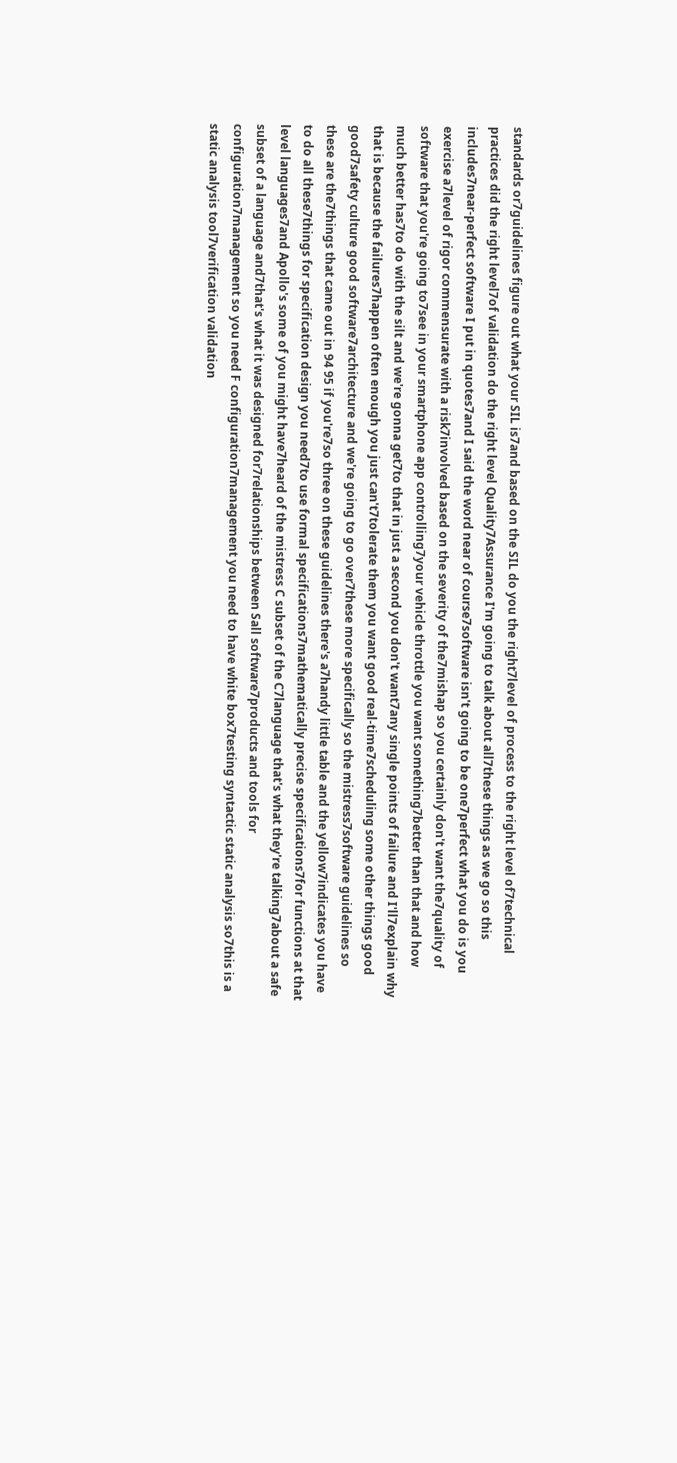standards or7guidelines figure out what your SIL is7and based on the SIL do you the right7level of process to the right level of7technical practices did the right level7of validation do the right level Quality7Assurance I'm going to talk about all7these things as we go so this includes7near-perfect software I put in quotes7and I said the word near of course7software isn't going to be one7perfect what you do is you exercise a7level of rigor commensurate with a risk7involved based on the severity of the7mishap so you certainly don't want the7quality of software that you're going to7see in your smartphone app controlling7your vehicle throttle you want something7better than that and how much better has7to do with the silt and we're gonna get7to that in just a second you don't want7any single points of failure and I'll7explain why that is because the failures7happen often enough you just can't7tolerate them you want good real-time7scheduling some other things good good7safety culture good software7architecture and we're going to go over7these more specifically so the mistress7software guidelines so these are the7things that came out in 94 95 if you're7so three on these guidelines there's a7handy little table and the yellow7indicates you have to do all these7things for specification design you need7to use formal specifications7mathematically precise specifications7for functions at that level languages7and Apollo's some of you might have7heard of the mistress C subset of the C7language that's what they're talking7about a safe subset of a language and7that's what it was designed for7relationships between Sall software7products and tools for configuration7management so you need F configuration7management you need to have white box7testing syntactic static analysis so7this is a static analysis tool7verification validation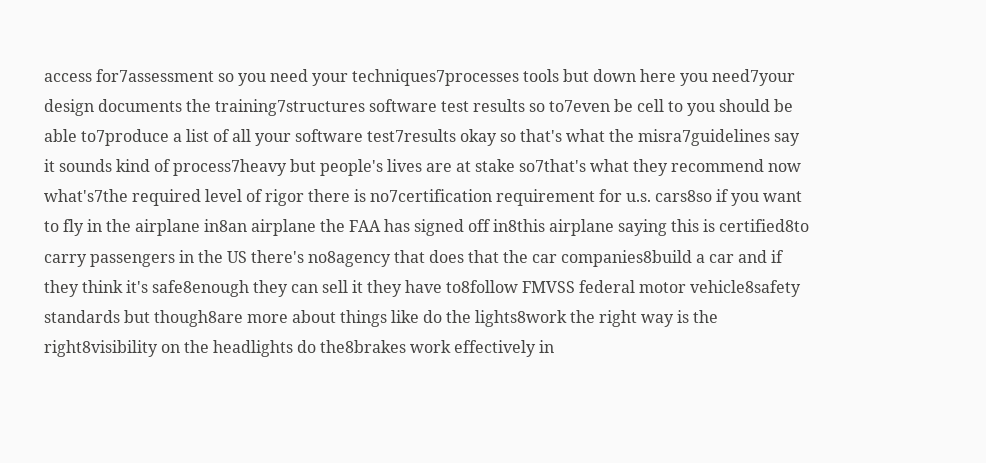access for7assessment so you need your techniques7processes tools but down here you need7your design documents the training7structures software test results so to7even be cell to you should be able to7produce a list of all your software test7results okay so that's what the misra7guidelines say it sounds kind of process7heavy but people's lives are at stake so7that's what they recommend now what's7the required level of rigor there is no7certification requirement for u.s. cars8so if you want to fly in the airplane in8an airplane the FAA has signed off in8this airplane saying this is certified8to carry passengers in the US there's no8agency that does that the car companies8build a car and if they think it's safe8enough they can sell it they have to8follow FMVSS federal motor vehicle8safety standards but though8are more about things like do the lights8work the right way is the right8visibility on the headlights do the8brakes work effectively in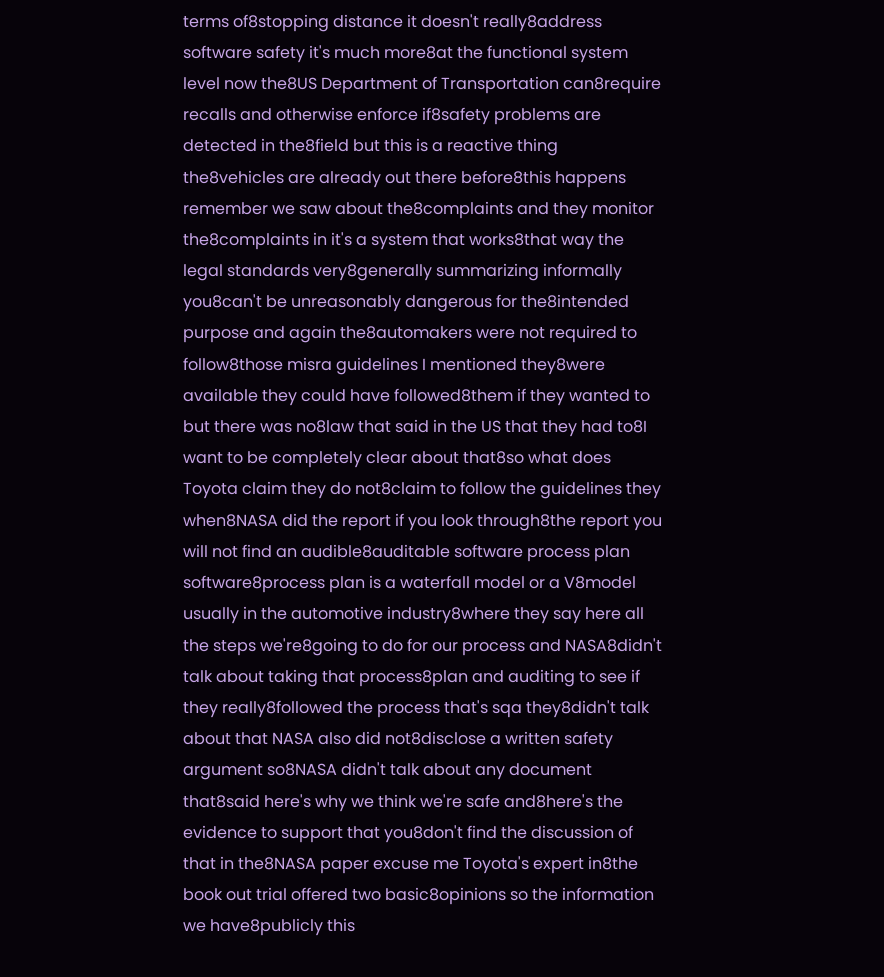terms of8stopping distance it doesn't really8address software safety it's much more8at the functional system level now the8US Department of Transportation can8require recalls and otherwise enforce if8safety problems are detected in the8field but this is a reactive thing the8vehicles are already out there before8this happens remember we saw about the8complaints and they monitor the8complaints in it's a system that works8that way the legal standards very8generally summarizing informally you8can't be unreasonably dangerous for the8intended purpose and again the8automakers were not required to follow8those misra guidelines I mentioned they8were available they could have followed8them if they wanted to but there was no8law that said in the US that they had to8I want to be completely clear about that8so what does Toyota claim they do not8claim to follow the guidelines they when8NASA did the report if you look through8the report you will not find an audible8auditable software process plan software8process plan is a waterfall model or a V8model usually in the automotive industry8where they say here all the steps we're8going to do for our process and NASA8didn't talk about taking that process8plan and auditing to see if they really8followed the process that's sqa they8didn't talk about that NASA also did not8disclose a written safety argument so8NASA didn't talk about any document that8said here's why we think we're safe and8here's the evidence to support that you8don't find the discussion of that in the8NASA paper excuse me Toyota's expert in8the book out trial offered two basic8opinions so the information we have8publicly this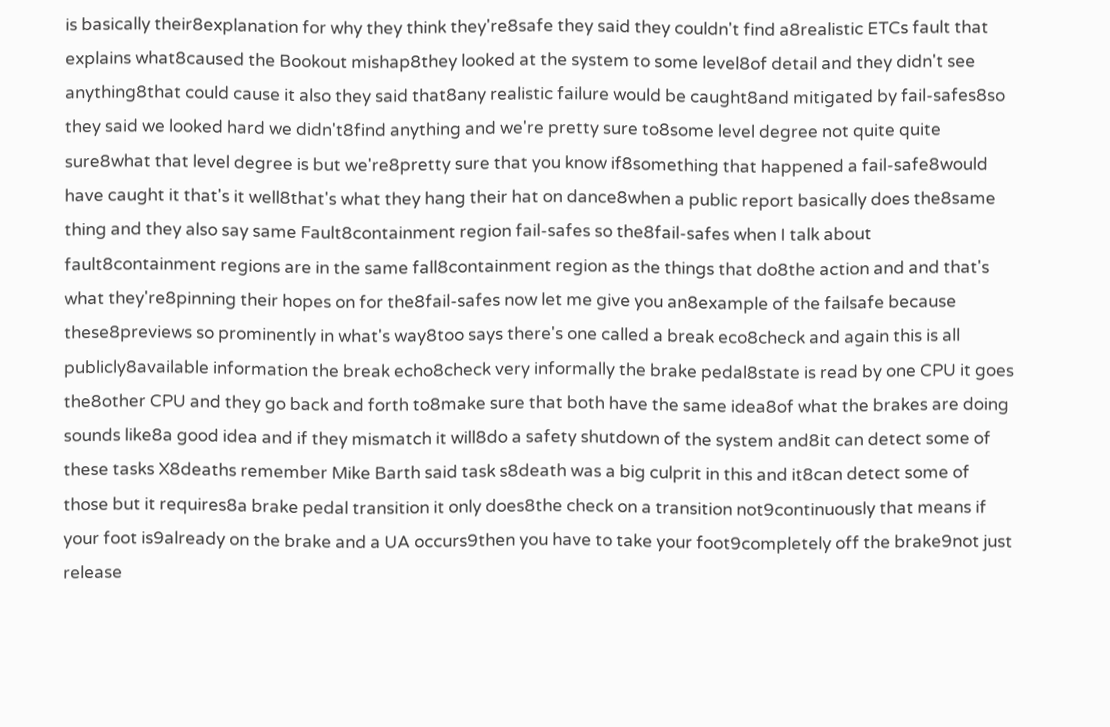is basically their8explanation for why they think they're8safe they said they couldn't find a8realistic ETCs fault that explains what8caused the Bookout mishap8they looked at the system to some level8of detail and they didn't see anything8that could cause it also they said that8any realistic failure would be caught8and mitigated by fail-safes8so they said we looked hard we didn't8find anything and we're pretty sure to8some level degree not quite quite sure8what that level degree is but we're8pretty sure that you know if8something that happened a fail-safe8would have caught it that's it well8that's what they hang their hat on dance8when a public report basically does the8same thing and they also say same Fault8containment region fail-safes so the8fail-safes when I talk about fault8containment regions are in the same fall8containment region as the things that do8the action and and that's what they're8pinning their hopes on for the8fail-safes now let me give you an8example of the failsafe because these8previews so prominently in what's way8too says there's one called a break eco8check and again this is all publicly8available information the break echo8check very informally the brake pedal8state is read by one CPU it goes the8other CPU and they go back and forth to8make sure that both have the same idea8of what the brakes are doing sounds like8a good idea and if they mismatch it will8do a safety shutdown of the system and8it can detect some of these tasks X8deaths remember Mike Barth said task s8death was a big culprit in this and it8can detect some of those but it requires8a brake pedal transition it only does8the check on a transition not9continuously that means if your foot is9already on the brake and a UA occurs9then you have to take your foot9completely off the brake9not just release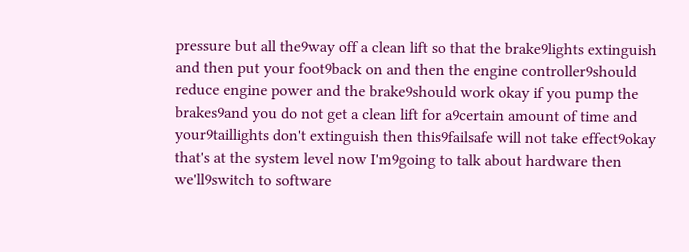pressure but all the9way off a clean lift so that the brake9lights extinguish and then put your foot9back on and then the engine controller9should reduce engine power and the brake9should work okay if you pump the brakes9and you do not get a clean lift for a9certain amount of time and your9taillights don't extinguish then this9failsafe will not take effect9okay that's at the system level now I'm9going to talk about hardware then we'll9switch to software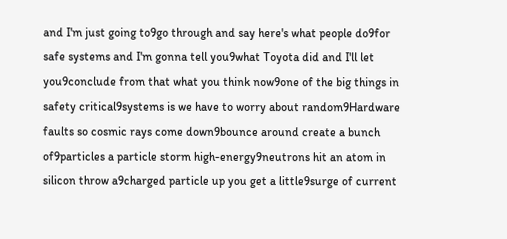and I'm just going to9go through and say here's what people do9for safe systems and I'm gonna tell you9what Toyota did and I'll let you9conclude from that what you think now9one of the big things in safety critical9systems is we have to worry about random9Hardware faults so cosmic rays come down9bounce around create a bunch of9particles a particle storm high-energy9neutrons hit an atom in silicon throw a9charged particle up you get a little9surge of current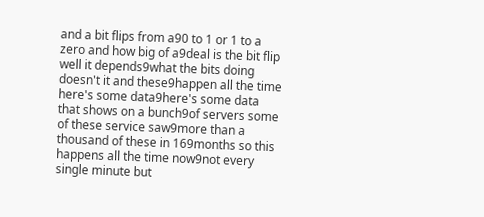and a bit flips from a90 to 1 or 1 to a zero and how big of a9deal is the bit flip well it depends9what the bits doing doesn't it and these9happen all the time here's some data9here's some data that shows on a bunch9of servers some of these service saw9more than a thousand of these in 169months so this happens all the time now9not every single minute but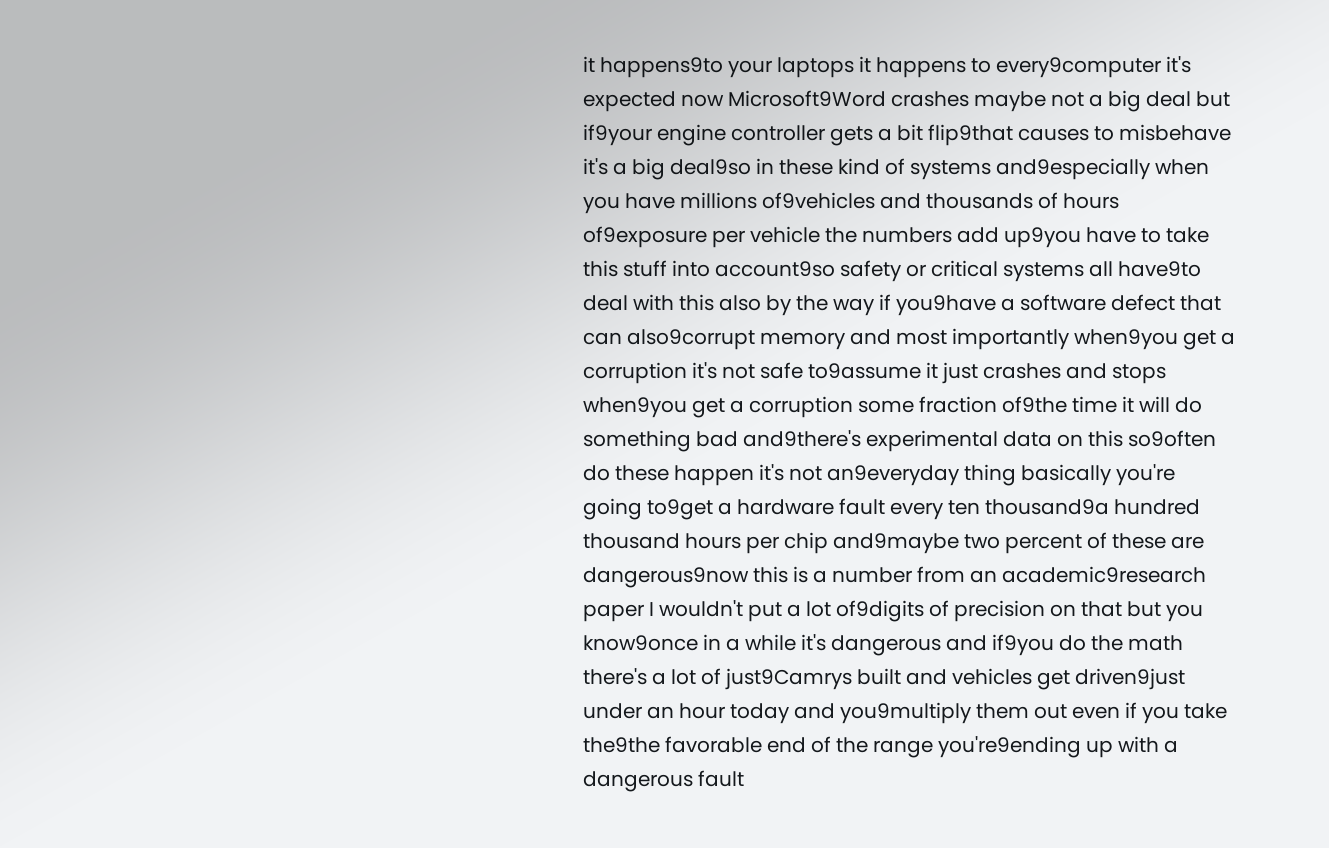it happens9to your laptops it happens to every9computer it's expected now Microsoft9Word crashes maybe not a big deal but if9your engine controller gets a bit flip9that causes to misbehave it's a big deal9so in these kind of systems and9especially when you have millions of9vehicles and thousands of hours of9exposure per vehicle the numbers add up9you have to take this stuff into account9so safety or critical systems all have9to deal with this also by the way if you9have a software defect that can also9corrupt memory and most importantly when9you get a corruption it's not safe to9assume it just crashes and stops when9you get a corruption some fraction of9the time it will do something bad and9there's experimental data on this so9often do these happen it's not an9everyday thing basically you're going to9get a hardware fault every ten thousand9a hundred thousand hours per chip and9maybe two percent of these are dangerous9now this is a number from an academic9research paper I wouldn't put a lot of9digits of precision on that but you know9once in a while it's dangerous and if9you do the math there's a lot of just9Camrys built and vehicles get driven9just under an hour today and you9multiply them out even if you take the9the favorable end of the range you're9ending up with a dangerous fault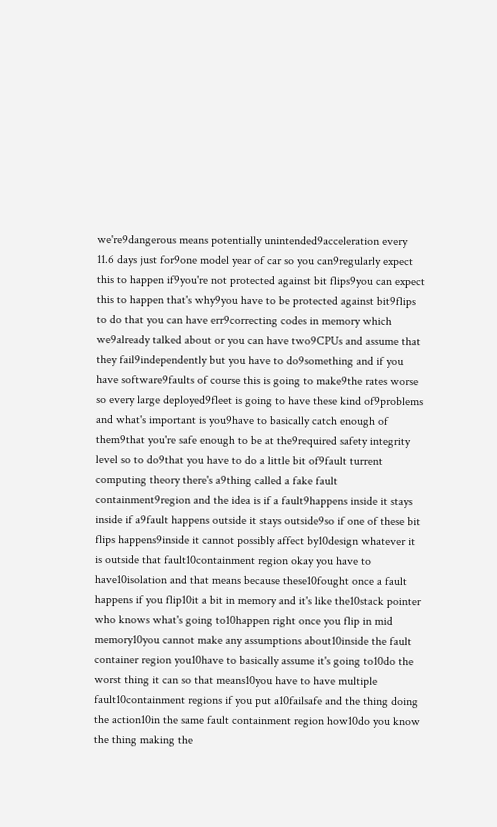we're9dangerous means potentially unintended9acceleration every 11.6 days just for9one model year of car so you can9regularly expect this to happen if9you're not protected against bit flips9you can expect this to happen that's why9you have to be protected against bit9flips to do that you can have err9correcting codes in memory which we9already talked about or you can have two9CPUs and assume that they fail9independently but you have to do9something and if you have software9faults of course this is going to make9the rates worse so every large deployed9fleet is going to have these kind of9problems and what's important is you9have to basically catch enough of them9that you're safe enough to be at the9required safety integrity level so to do9that you have to do a little bit of9fault turrent computing theory there's a9thing called a fake fault containment9region and the idea is if a fault9happens inside it stays inside if a9fault happens outside it stays outside9so if one of these bit flips happens9inside it cannot possibly affect by10design whatever it is outside that fault10containment region okay you have to have10isolation and that means because these10fought once a fault happens if you flip10it a bit in memory and it's like the10stack pointer who knows what's going to10happen right once you flip in mid memory10you cannot make any assumptions about10inside the fault container region you10have to basically assume it's going to10do the worst thing it can so that means10you have to have multiple fault10containment regions if you put a10failsafe and the thing doing the action10in the same fault containment region how10do you know the thing making the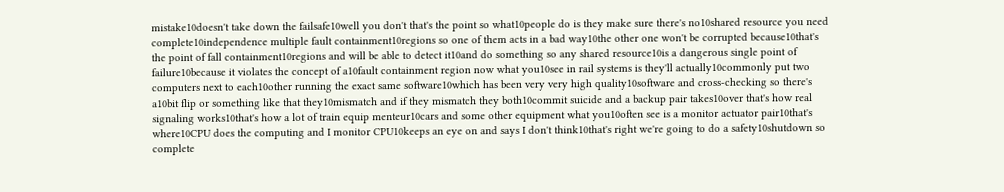mistake10doesn't take down the failsafe10well you don't that's the point so what10people do is they make sure there's no10shared resource you need complete10independence multiple fault containment10regions so one of them acts in a bad way10the other one won't be corrupted because10that's the point of fall containment10regions and will be able to detect it10and do something so any shared resource10is a dangerous single point of failure10because it violates the concept of a10fault containment region now what you10see in rail systems is they'll actually10commonly put two computers next to each10other running the exact same software10which has been very very high quality10software and cross-checking so there's a10bit flip or something like that they10mismatch and if they mismatch they both10commit suicide and a backup pair takes10over that's how real signaling works10that's how a lot of train equip menteur10cars and some other equipment what you10often see is a monitor actuator pair10that's where10CPU does the computing and I monitor CPU10keeps an eye on and says I don't think10that's right we're going to do a safety10shutdown so complete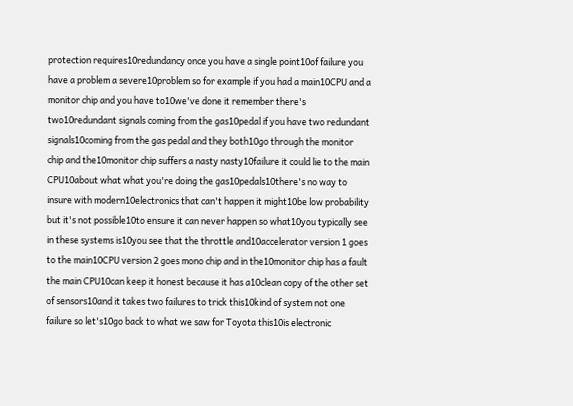protection requires10redundancy once you have a single point10of failure you have a problem a severe10problem so for example if you had a main10CPU and a monitor chip and you have to10we've done it remember there's two10redundant signals coming from the gas10pedal if you have two redundant signals10coming from the gas pedal and they both10go through the monitor chip and the10monitor chip suffers a nasty nasty10failure it could lie to the main CPU10about what what you're doing the gas10pedals10there's no way to insure with modern10electronics that can't happen it might10be low probability but it's not possible10to ensure it can never happen so what10you typically see in these systems is10you see that the throttle and10accelerator version 1 goes to the main10CPU version 2 goes mono chip and in the10monitor chip has a fault the main CPU10can keep it honest because it has a10clean copy of the other set of sensors10and it takes two failures to trick this10kind of system not one failure so let's10go back to what we saw for Toyota this10is electronic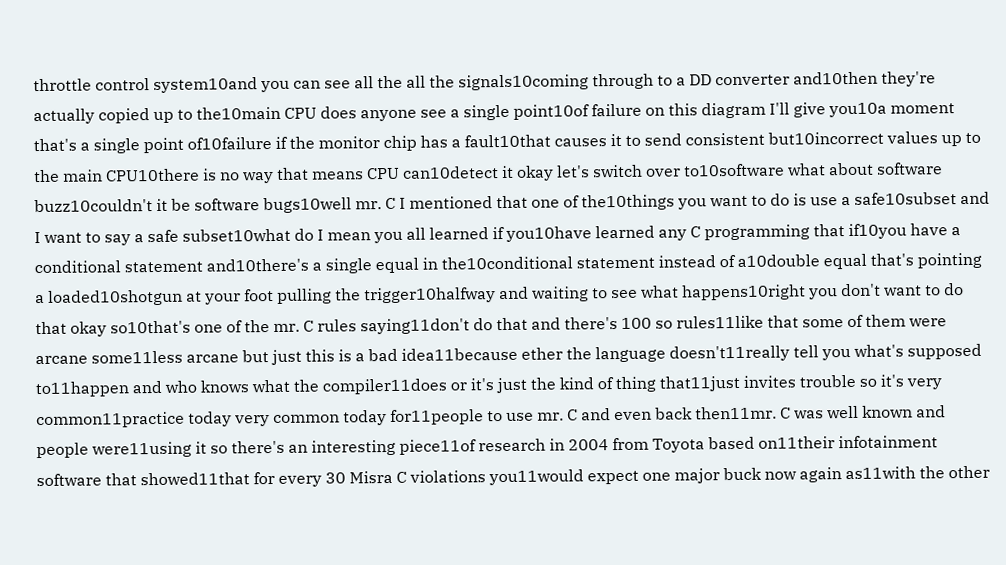throttle control system10and you can see all the all the signals10coming through to a DD converter and10then they're actually copied up to the10main CPU does anyone see a single point10of failure on this diagram I'll give you10a moment that's a single point of10failure if the monitor chip has a fault10that causes it to send consistent but10incorrect values up to the main CPU10there is no way that means CPU can10detect it okay let's switch over to10software what about software buzz10couldn't it be software bugs10well mr. C I mentioned that one of the10things you want to do is use a safe10subset and I want to say a safe subset10what do I mean you all learned if you10have learned any C programming that if10you have a conditional statement and10there's a single equal in the10conditional statement instead of a10double equal that's pointing a loaded10shotgun at your foot pulling the trigger10halfway and waiting to see what happens10right you don't want to do that okay so10that's one of the mr. C rules saying11don't do that and there's 100 so rules11like that some of them were arcane some11less arcane but just this is a bad idea11because ether the language doesn't11really tell you what's supposed to11happen and who knows what the compiler11does or it's just the kind of thing that11just invites trouble so it's very common11practice today very common today for11people to use mr. C and even back then11mr. C was well known and people were11using it so there's an interesting piece11of research in 2004 from Toyota based on11their infotainment software that showed11that for every 30 Misra C violations you11would expect one major buck now again as11with the other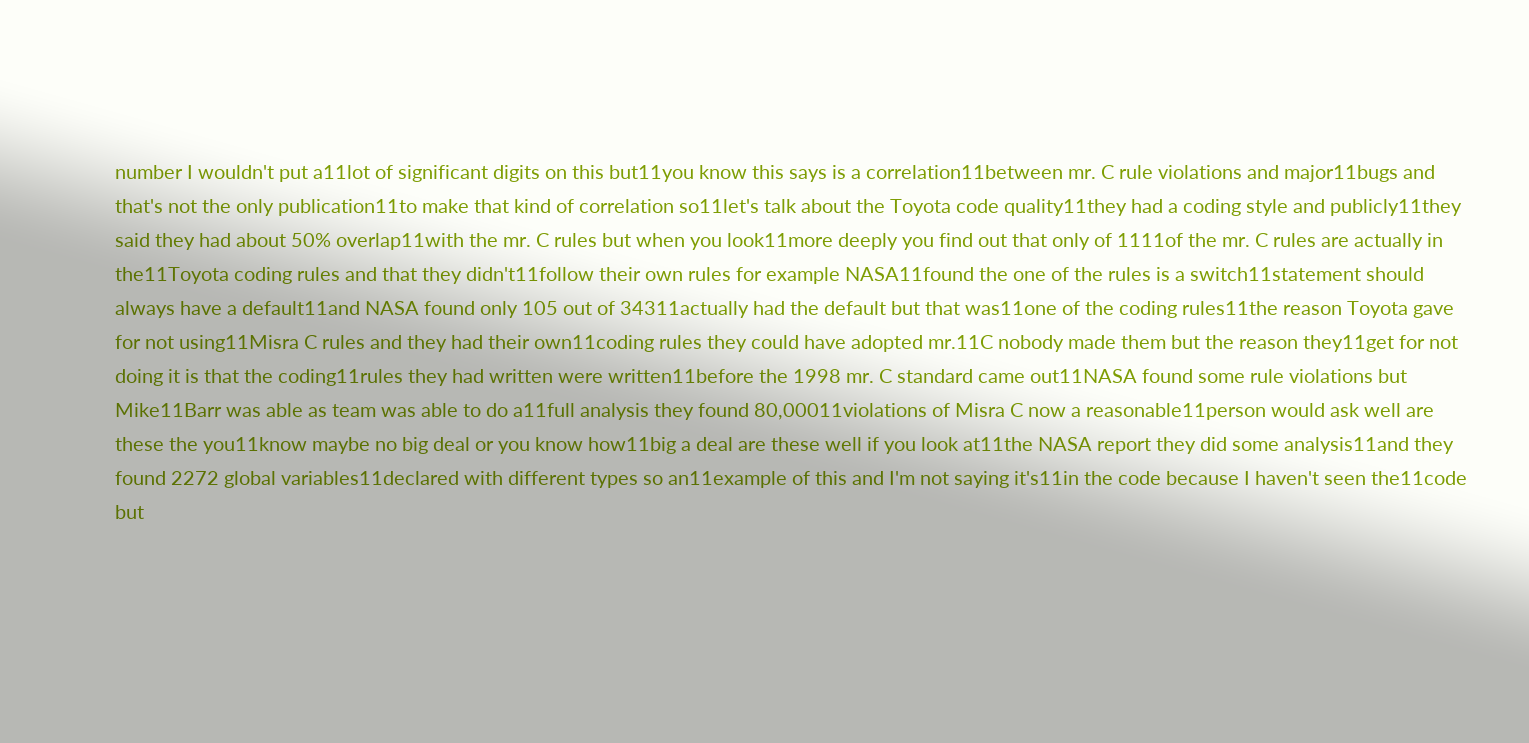number I wouldn't put a11lot of significant digits on this but11you know this says is a correlation11between mr. C rule violations and major11bugs and that's not the only publication11to make that kind of correlation so11let's talk about the Toyota code quality11they had a coding style and publicly11they said they had about 50% overlap11with the mr. C rules but when you look11more deeply you find out that only of 1111of the mr. C rules are actually in the11Toyota coding rules and that they didn't11follow their own rules for example NASA11found the one of the rules is a switch11statement should always have a default11and NASA found only 105 out of 34311actually had the default but that was11one of the coding rules11the reason Toyota gave for not using11Misra C rules and they had their own11coding rules they could have adopted mr.11C nobody made them but the reason they11get for not doing it is that the coding11rules they had written were written11before the 1998 mr. C standard came out11NASA found some rule violations but Mike11Barr was able as team was able to do a11full analysis they found 80,00011violations of Misra C now a reasonable11person would ask well are these the you11know maybe no big deal or you know how11big a deal are these well if you look at11the NASA report they did some analysis11and they found 2272 global variables11declared with different types so an11example of this and I'm not saying it's11in the code because I haven't seen the11code but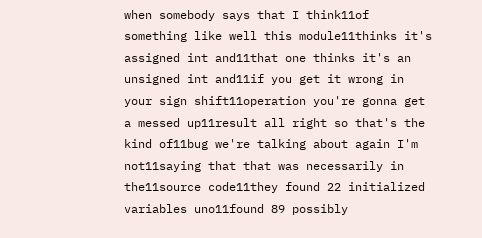when somebody says that I think11of something like well this module11thinks it's assigned int and11that one thinks it's an unsigned int and11if you get it wrong in your sign shift11operation you're gonna get a messed up11result all right so that's the kind of11bug we're talking about again I'm not11saying that that was necessarily in the11source code11they found 22 initialized variables uno11found 89 possibly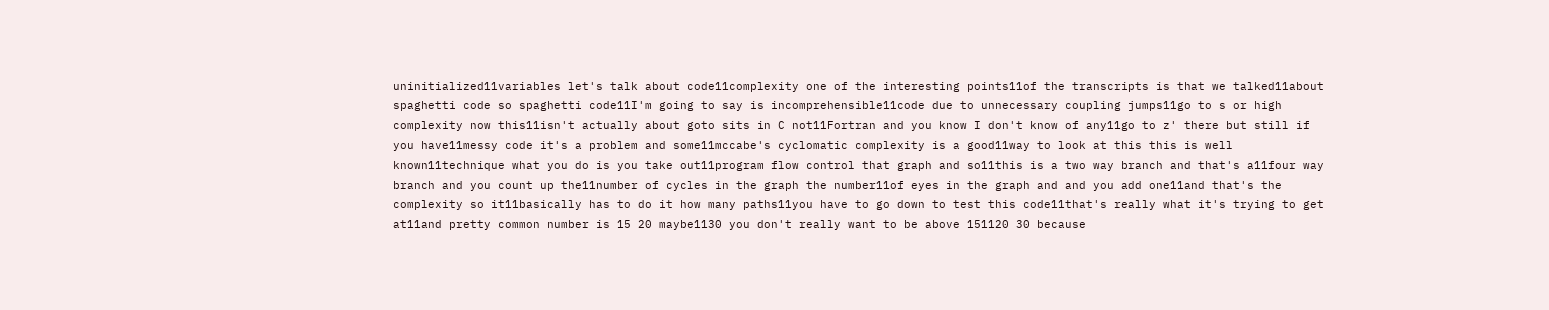uninitialized11variables let's talk about code11complexity one of the interesting points11of the transcripts is that we talked11about spaghetti code so spaghetti code11I'm going to say is incomprehensible11code due to unnecessary coupling jumps11go to s or high complexity now this11isn't actually about goto sits in C not11Fortran and you know I don't know of any11go to z' there but still if you have11messy code it's a problem and some11mccabe's cyclomatic complexity is a good11way to look at this this is well known11technique what you do is you take out11program flow control that graph and so11this is a two way branch and that's a11four way branch and you count up the11number of cycles in the graph the number11of eyes in the graph and and you add one11and that's the complexity so it11basically has to do it how many paths11you have to go down to test this code11that's really what it's trying to get at11and pretty common number is 15 20 maybe1130 you don't really want to be above 151120 30 because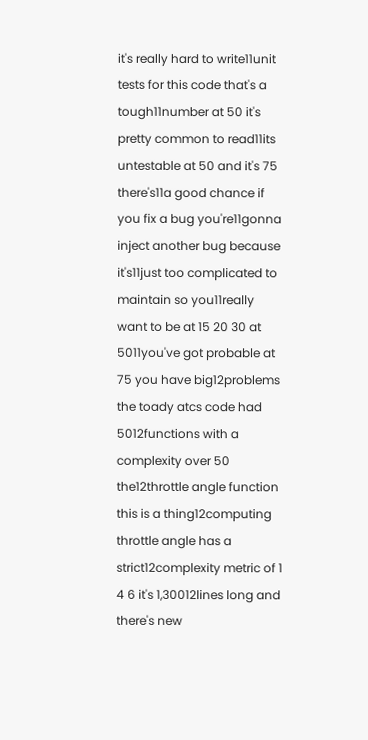it's really hard to write11unit tests for this code that's a tough11number at 50 it's pretty common to read11its untestable at 50 and it's 75 there's11a good chance if you fix a bug you're11gonna inject another bug because it's11just too complicated to maintain so you11really want to be at 15 20 30 at 5011you've got probable at 75 you have big12problems the toady atcs code had 5012functions with a complexity over 50 the12throttle angle function this is a thing12computing throttle angle has a strict12complexity metric of 1 4 6 it's 1,30012lines long and there's new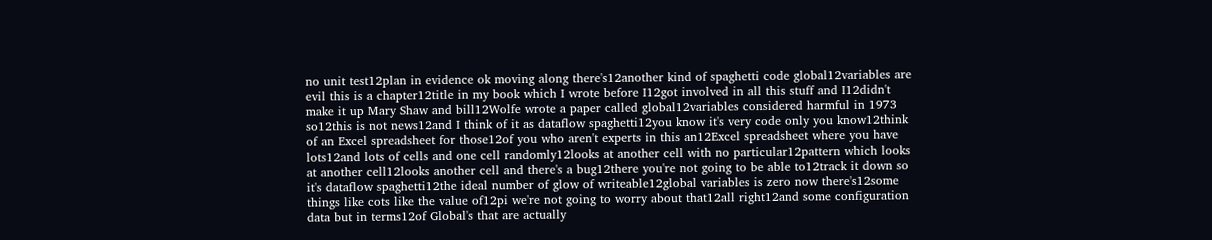no unit test12plan in evidence ok moving along there's12another kind of spaghetti code global12variables are evil this is a chapter12title in my book which I wrote before I12got involved in all this stuff and I12didn't make it up Mary Shaw and bill12Wolfe wrote a paper called global12variables considered harmful in 1973 so12this is not news12and I think of it as dataflow spaghetti12you know it's very code only you know12think of an Excel spreadsheet for those12of you who aren't experts in this an12Excel spreadsheet where you have lots12and lots of cells and one cell randomly12looks at another cell with no particular12pattern which looks at another cell12looks another cell and there's a bug12there you're not going to be able to12track it down so it's dataflow spaghetti12the ideal number of glow of writeable12global variables is zero now there's12some things like cots like the value of12pi we're not going to worry about that12all right12and some configuration data but in terms12of Global's that are actually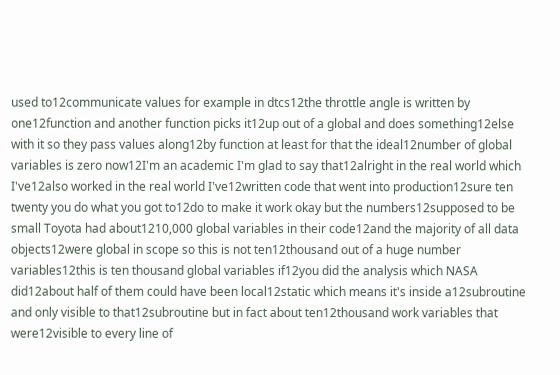used to12communicate values for example in dtcs12the throttle angle is written by one12function and another function picks it12up out of a global and does something12else with it so they pass values along12by function at least for that the ideal12number of global variables is zero now12I'm an academic I'm glad to say that12alright in the real world which I've12also worked in the real world I've12written code that went into production12sure ten twenty you do what you got to12do to make it work okay but the numbers12supposed to be small Toyota had about1210,000 global variables in their code12and the majority of all data objects12were global in scope so this is not ten12thousand out of a huge number variables12this is ten thousand global variables if12you did the analysis which NASA did12about half of them could have been local12static which means it's inside a12subroutine and only visible to that12subroutine but in fact about ten12thousand work variables that were12visible to every line of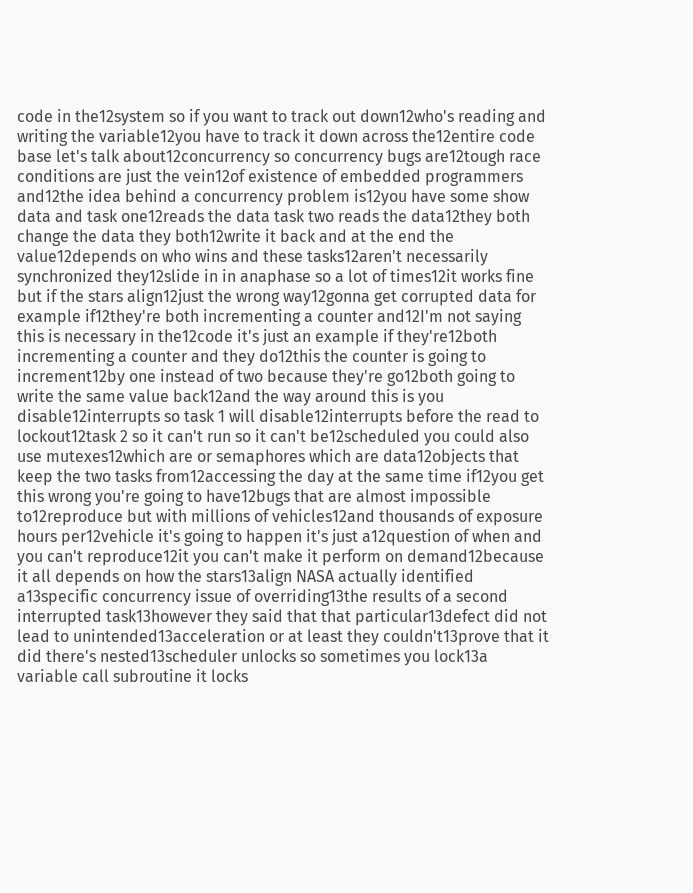code in the12system so if you want to track out down12who's reading and writing the variable12you have to track it down across the12entire code base let's talk about12concurrency so concurrency bugs are12tough race conditions are just the vein12of existence of embedded programmers and12the idea behind a concurrency problem is12you have some show data and task one12reads the data task two reads the data12they both change the data they both12write it back and at the end the value12depends on who wins and these tasks12aren't necessarily synchronized they12slide in in anaphase so a lot of times12it works fine but if the stars align12just the wrong way12gonna get corrupted data for example if12they're both incrementing a counter and12I'm not saying this is necessary in the12code it's just an example if they're12both incrementing a counter and they do12this the counter is going to increment12by one instead of two because they're go12both going to write the same value back12and the way around this is you disable12interrupts so task 1 will disable12interrupts before the read to lockout12task 2 so it can't run so it can't be12scheduled you could also use mutexes12which are or semaphores which are data12objects that keep the two tasks from12accessing the day at the same time if12you get this wrong you're going to have12bugs that are almost impossible to12reproduce but with millions of vehicles12and thousands of exposure hours per12vehicle it's going to happen it's just a12question of when and you can't reproduce12it you can't make it perform on demand12because it all depends on how the stars13align NASA actually identified a13specific concurrency issue of overriding13the results of a second interrupted task13however they said that that particular13defect did not lead to unintended13acceleration or at least they couldn't13prove that it did there's nested13scheduler unlocks so sometimes you lock13a variable call subroutine it locks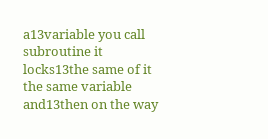a13variable you call subroutine it locks13the same of it the same variable and13then on the way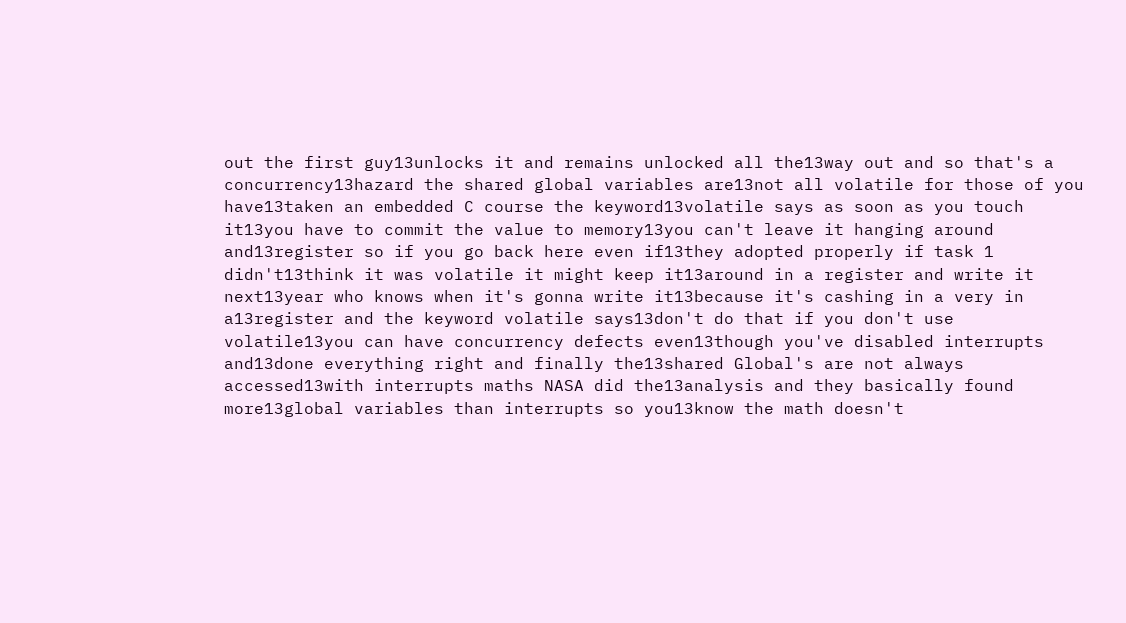out the first guy13unlocks it and remains unlocked all the13way out and so that's a concurrency13hazard the shared global variables are13not all volatile for those of you have13taken an embedded C course the keyword13volatile says as soon as you touch it13you have to commit the value to memory13you can't leave it hanging around and13register so if you go back here even if13they adopted properly if task 1 didn't13think it was volatile it might keep it13around in a register and write it next13year who knows when it's gonna write it13because it's cashing in a very in a13register and the keyword volatile says13don't do that if you don't use volatile13you can have concurrency defects even13though you've disabled interrupts and13done everything right and finally the13shared Global's are not always accessed13with interrupts maths NASA did the13analysis and they basically found more13global variables than interrupts so you13know the math doesn't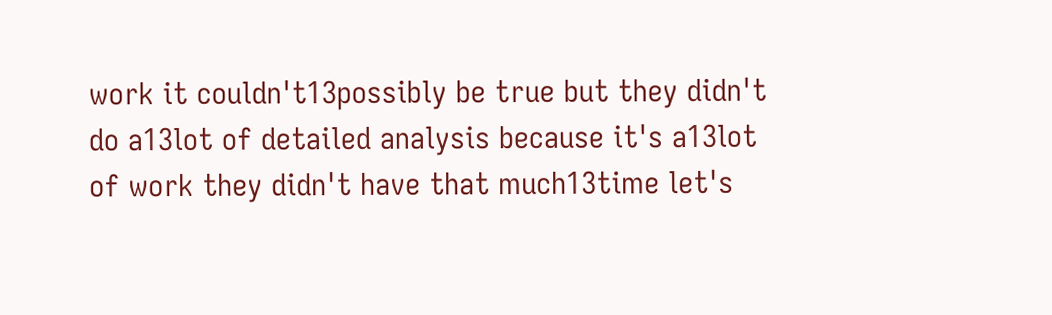work it couldn't13possibly be true but they didn't do a13lot of detailed analysis because it's a13lot of work they didn't have that much13time let's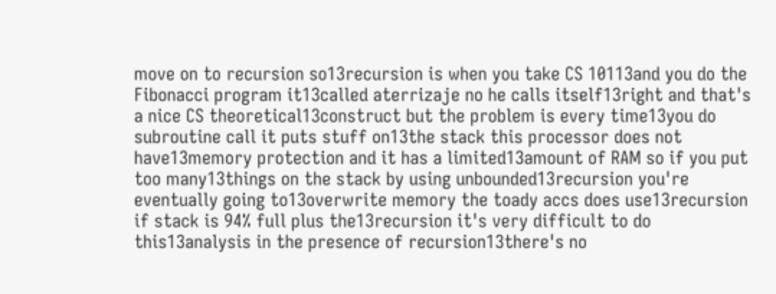move on to recursion so13recursion is when you take CS 10113and you do the Fibonacci program it13called aterrizaje no he calls itself13right and that's a nice CS theoretical13construct but the problem is every time13you do subroutine call it puts stuff on13the stack this processor does not have13memory protection and it has a limited13amount of RAM so if you put too many13things on the stack by using unbounded13recursion you're eventually going to13overwrite memory the toady accs does use13recursion if stack is 94% full plus the13recursion it's very difficult to do this13analysis in the presence of recursion13there's no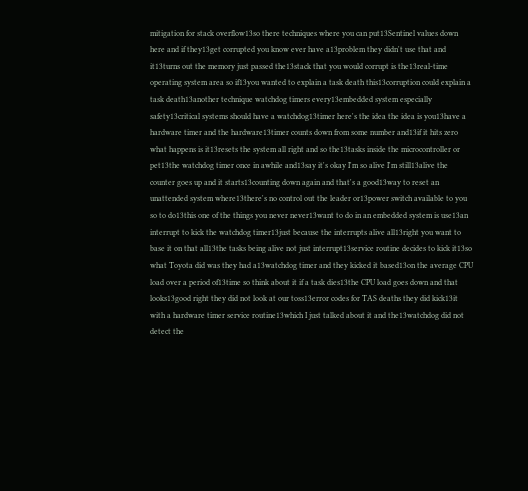mitigation for stack overflow13so there techniques where you can put13Sentinel values down here and if they13get corrupted you know ever have a13problem they didn't use that and it13turns out the memory just passed the13stack that you would corrupt is the13real-time operating system area so if13you wanted to explain a task death this13corruption could explain a task death13another technique watchdog timers every13embedded system especially safety13critical systems should have a watchdog13timer here's the idea the idea is you13have a hardware timer and the hardware13timer counts down from some number and13if it hits zero what happens is it13resets the system all right and so the13tasks inside the microcontroller or pet13the watchdog timer once in awhile and13say it's okay I'm so alive I'm still13alive the counter goes up and it starts13counting down again and that's a good13way to reset an unattended system where13there's no control out the leader or13power switch available to you so to do13this one of the things you never never13want to do in an embedded system is use13an interrupt to kick the watchdog timer13just because the interrupts alive all13right you want to base it on that all13the tasks being alive not just interrupt13service routine decides to kick it13so what Toyota did was they had a13watchdog timer and they kicked it based13on the average CPU load over a period of13time so think about it if a task dies13the CPU load goes down and that looks13good right they did not look at our toss13error codes for TAS deaths they did kick13it with a hardware timer service routine13which I just talked about it and the13watchdog did not detect the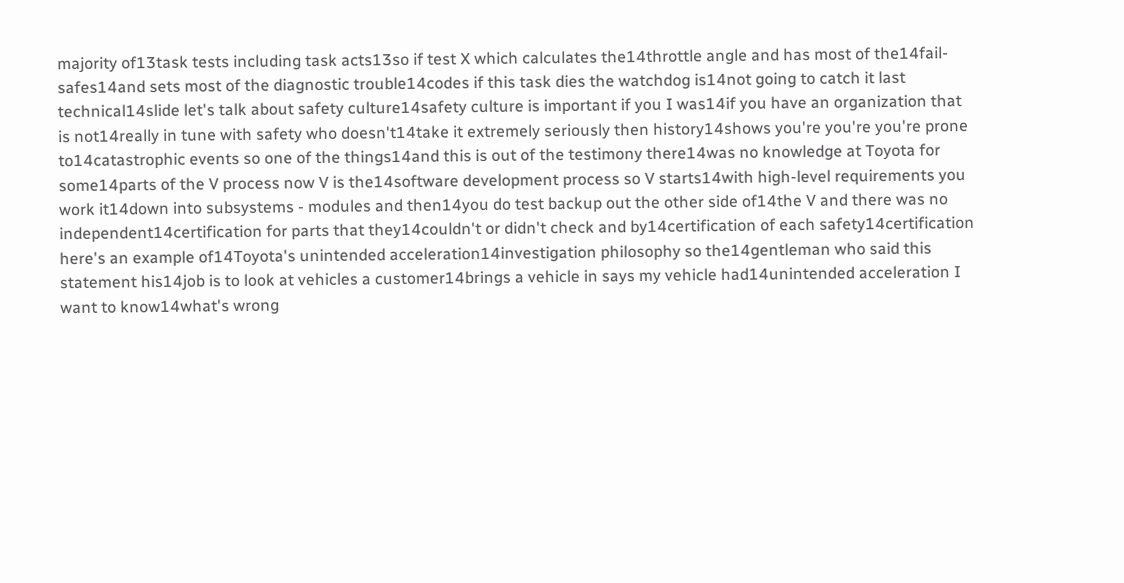majority of13task tests including task acts13so if test X which calculates the14throttle angle and has most of the14fail-safes14and sets most of the diagnostic trouble14codes if this task dies the watchdog is14not going to catch it last technical14slide let's talk about safety culture14safety culture is important if you I was14if you have an organization that is not14really in tune with safety who doesn't14take it extremely seriously then history14shows you're you're you're prone to14catastrophic events so one of the things14and this is out of the testimony there14was no knowledge at Toyota for some14parts of the V process now V is the14software development process so V starts14with high-level requirements you work it14down into subsystems - modules and then14you do test backup out the other side of14the V and there was no independent14certification for parts that they14couldn't or didn't check and by14certification of each safety14certification here's an example of14Toyota's unintended acceleration14investigation philosophy so the14gentleman who said this statement his14job is to look at vehicles a customer14brings a vehicle in says my vehicle had14unintended acceleration I want to know14what's wrong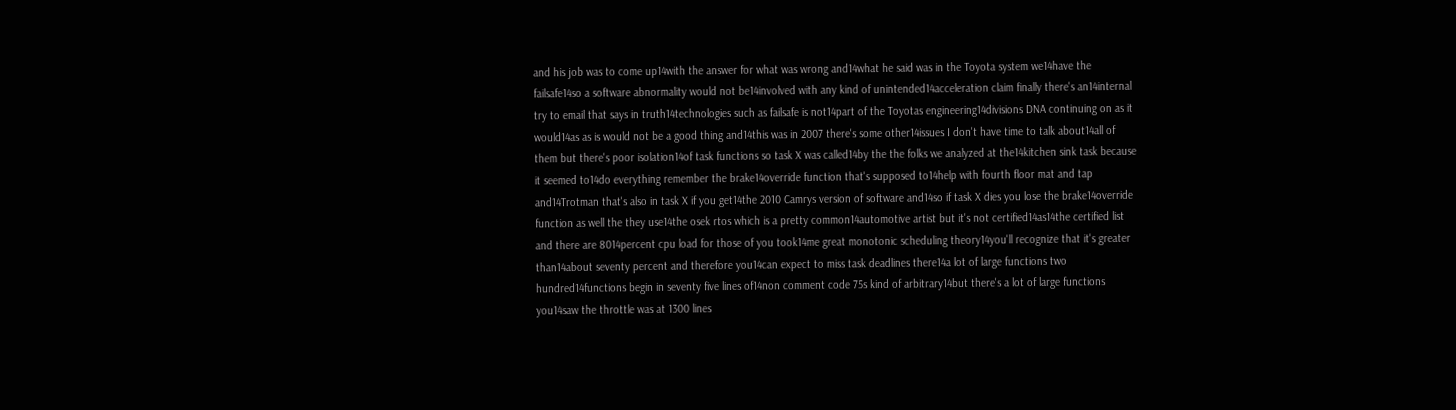and his job was to come up14with the answer for what was wrong and14what he said was in the Toyota system we14have the failsafe14so a software abnormality would not be14involved with any kind of unintended14acceleration claim finally there's an14internal try to email that says in truth14technologies such as failsafe is not14part of the Toyotas engineering14divisions DNA continuing on as it would14as as is would not be a good thing and14this was in 2007 there's some other14issues I don't have time to talk about14all of them but there's poor isolation14of task functions so task X was called14by the the folks we analyzed at the14kitchen sink task because it seemed to14do everything remember the brake14override function that's supposed to14help with fourth floor mat and tap and14Trotman that's also in task X if you get14the 2010 Camrys version of software and14so if task X dies you lose the brake14override function as well the they use14the osek rtos which is a pretty common14automotive artist but it's not certified14as14the certified list and there are 8014percent cpu load for those of you took14me great monotonic scheduling theory14you'll recognize that it's greater than14about seventy percent and therefore you14can expect to miss task deadlines there14a lot of large functions two hundred14functions begin in seventy five lines of14non comment code 75s kind of arbitrary14but there's a lot of large functions you14saw the throttle was at 1300 lines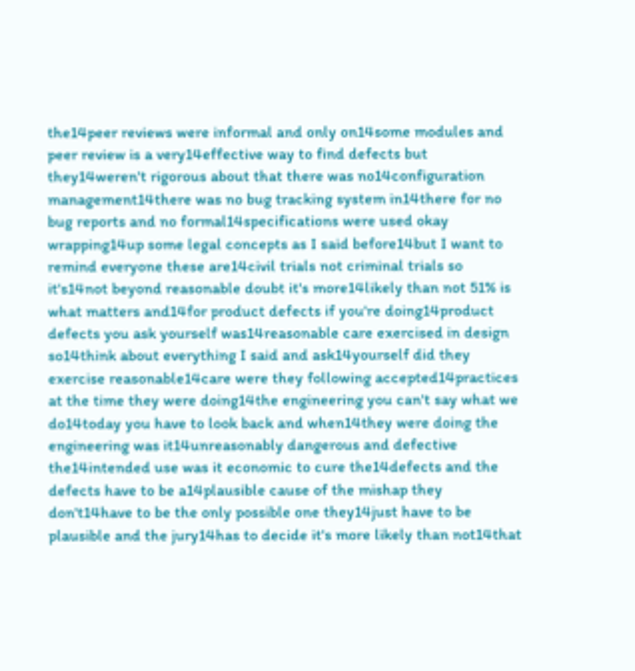the14peer reviews were informal and only on14some modules and peer review is a very14effective way to find defects but they14weren't rigorous about that there was no14configuration management14there was no bug tracking system in14there for no bug reports and no formal14specifications were used okay wrapping14up some legal concepts as I said before14but I want to remind everyone these are14civil trials not criminal trials so it's14not beyond reasonable doubt it's more14likely than not 51% is what matters and14for product defects if you're doing14product defects you ask yourself was14reasonable care exercised in design so14think about everything I said and ask14yourself did they exercise reasonable14care were they following accepted14practices at the time they were doing14the engineering you can't say what we do14today you have to look back and when14they were doing the engineering was it14unreasonably dangerous and defective the14intended use was it economic to cure the14defects and the defects have to be a14plausible cause of the mishap they don't14have to be the only possible one they14just have to be plausible and the jury14has to decide it's more likely than not14that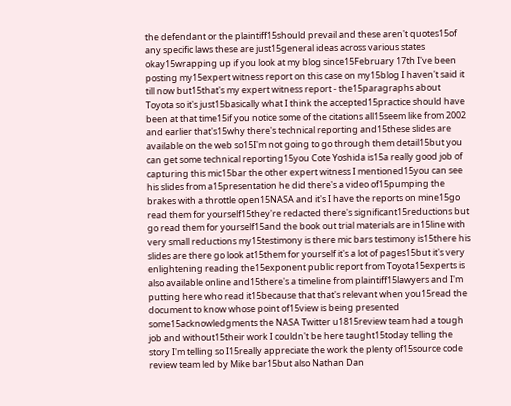the defendant or the plaintiff15should prevail and these aren't quotes15of any specific laws these are just15general ideas across various states okay15wrapping up if you look at my blog since15February 17th I've been posting my15expert witness report on this case on my15blog I haven't said it till now but15that's my expert witness report - the15paragraphs about Toyota so it's just15basically what I think the accepted15practice should have been at that time15if you notice some of the citations all15seem like from 2002 and earlier that's15why there's technical reporting and15these slides are available on the web so15I'm not going to go through them detail15but you can get some technical reporting15you Cote Yoshida is15a really good job of capturing this mic15bar the other expert witness I mentioned15you can see his slides from a15presentation he did there's a video of15pumping the brakes with a throttle open15NASA and it's I have the reports on mine15go read them for yourself15they're redacted there's significant15reductions but go read them for yourself15and the book out trial materials are in15line with very small reductions my15testimony is there mic bars testimony is15there his slides are there go look at15them for yourself it's a lot of pages15but it's very enlightening reading the15exponent public report from Toyota15experts is also available online and15there's a timeline from plaintiff15lawyers and I'm putting here who read it15because that that's relevant when you15read the document to know whose point of15view is being presented some15acknowledgments the NASA Twitter u1815review team had a tough job and without15their work I couldn't be here taught15today telling the story I'm telling so I15really appreciate the work the plenty of15source code review team led by Mike bar15but also Nathan Dan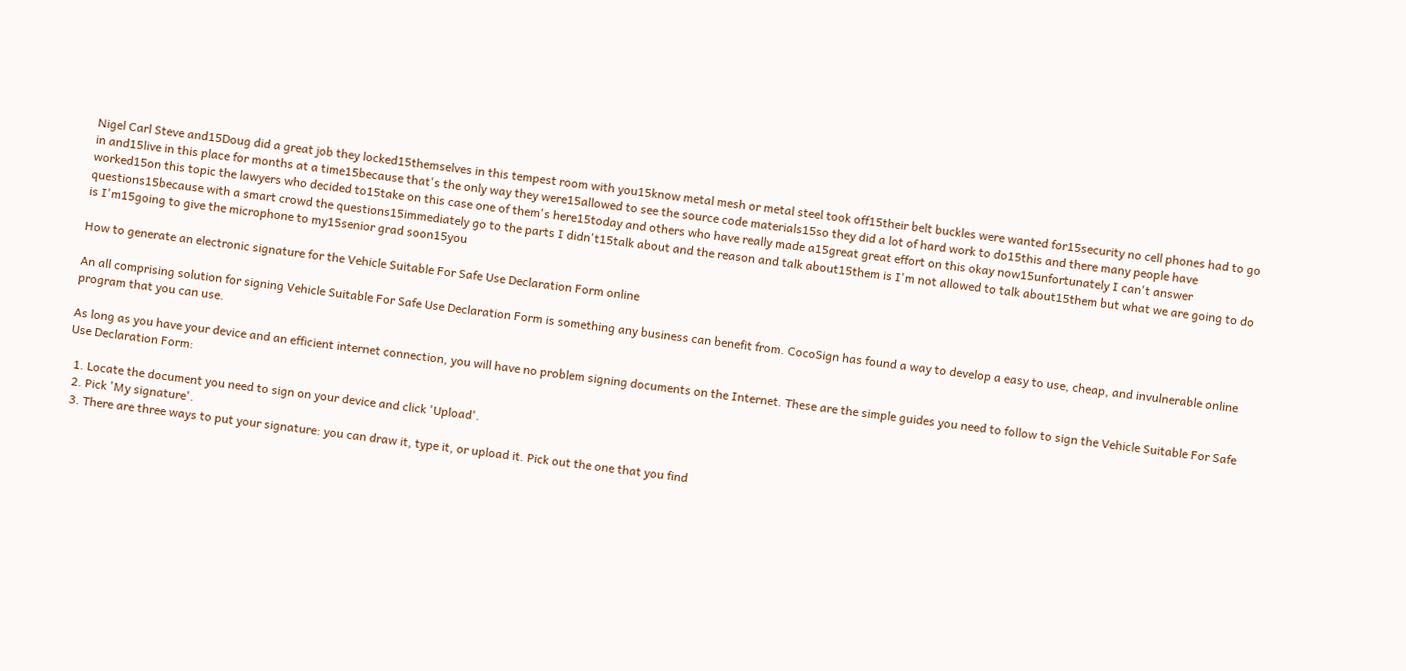Nigel Carl Steve and15Doug did a great job they locked15themselves in this tempest room with you15know metal mesh or metal steel took off15their belt buckles were wanted for15security no cell phones had to go in and15live in this place for months at a time15because that's the only way they were15allowed to see the source code materials15so they did a lot of hard work to do15this and there many people have worked15on this topic the lawyers who decided to15take on this case one of them's here15today and others who have really made a15great great effort on this okay now15unfortunately I can't answer questions15because with a smart crowd the questions15immediately go to the parts I didn't15talk about and the reason and talk about15them is I'm not allowed to talk about15them but what we are going to do is I'm15going to give the microphone to my15senior grad soon15you

How to generate an electronic signature for the Vehicle Suitable For Safe Use Declaration Form online

An all comprising solution for signing Vehicle Suitable For Safe Use Declaration Form is something any business can benefit from. CocoSign has found a way to develop a easy to use, cheap, and invulnerable online program that you can use.

As long as you have your device and an efficient internet connection, you will have no problem signing documents on the Internet. These are the simple guides you need to follow to sign the Vehicle Suitable For Safe Use Declaration Form:

  1. Locate the document you need to sign on your device and click 'Upload'.
  2. Pick 'My signature'.
  3. There are three ways to put your signature: you can draw it, type it, or upload it. Pick out the one that you find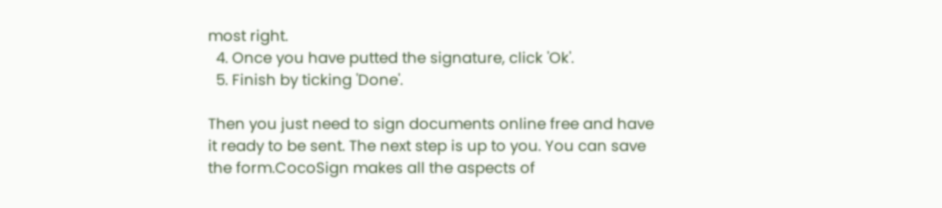most right.
  4. Once you have putted the signature, click 'Ok'.
  5. Finish by ticking 'Done'.

Then you just need to sign documents online free and have it ready to be sent. The next step is up to you. You can save the form.CocoSign makes all the aspects of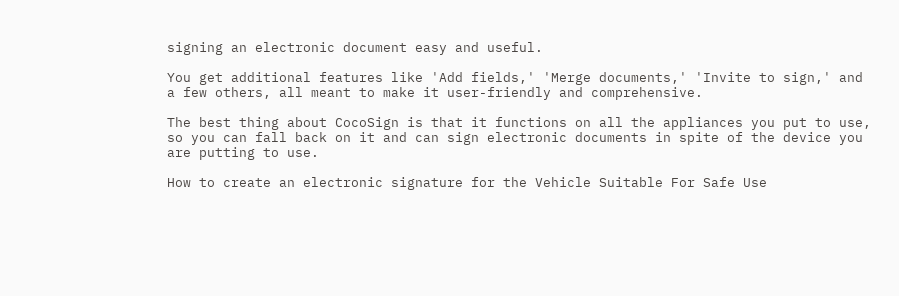signing an electronic document easy and useful.

You get additional features like 'Add fields,' 'Merge documents,' 'Invite to sign,' and a few others, all meant to make it user-friendly and comprehensive.

The best thing about CocoSign is that it functions on all the appliances you put to use, so you can fall back on it and can sign electronic documents in spite of the device you are putting to use.

How to create an electronic signature for the Vehicle Suitable For Safe Use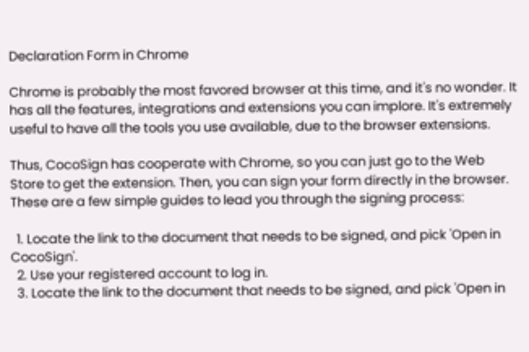Declaration Form in Chrome

Chrome is probably the most favored browser at this time, and it's no wonder. It has all the features, integrations and extensions you can implore. It's extremely useful to have all the tools you use available, due to the browser extensions.

Thus, CocoSign has cooperate with Chrome, so you can just go to the Web Store to get the extension. Then, you can sign your form directly in the browser. These are a few simple guides to lead you through the signing process:

  1. Locate the link to the document that needs to be signed, and pick 'Open in CocoSign'.
  2. Use your registered account to log in.
  3. Locate the link to the document that needs to be signed, and pick 'Open in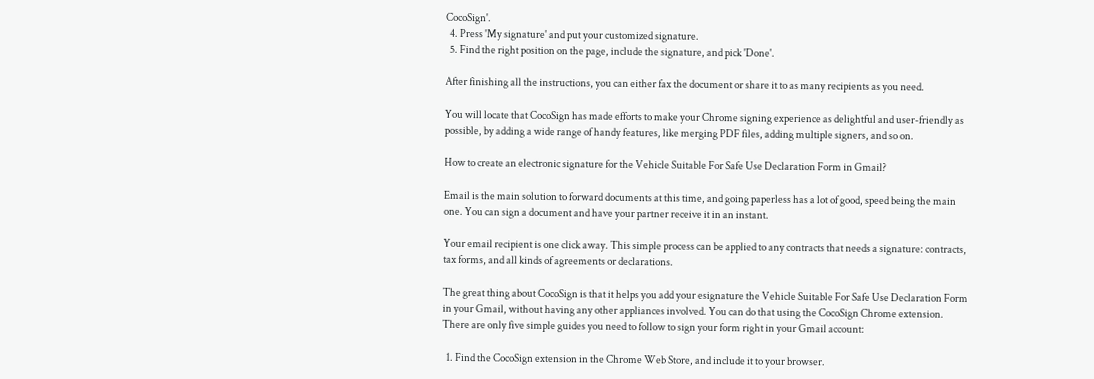CocoSign'.
  4. Press 'My signature' and put your customized signature.
  5. Find the right position on the page, include the signature, and pick 'Done'.

After finishing all the instructions, you can either fax the document or share it to as many recipients as you need.

You will locate that CocoSign has made efforts to make your Chrome signing experience as delightful and user-friendly as possible, by adding a wide range of handy features, like merging PDF files, adding multiple signers, and so on.

How to create an electronic signature for the Vehicle Suitable For Safe Use Declaration Form in Gmail?

Email is the main solution to forward documents at this time, and going paperless has a lot of good, speed being the main one. You can sign a document and have your partner receive it in an instant.

Your email recipient is one click away. This simple process can be applied to any contracts that needs a signature: contracts, tax forms, and all kinds of agreements or declarations.

The great thing about CocoSign is that it helps you add your esignature the Vehicle Suitable For Safe Use Declaration Form in your Gmail, without having any other appliances involved. You can do that using the CocoSign Chrome extension. There are only five simple guides you need to follow to sign your form right in your Gmail account:

  1. Find the CocoSign extension in the Chrome Web Store, and include it to your browser.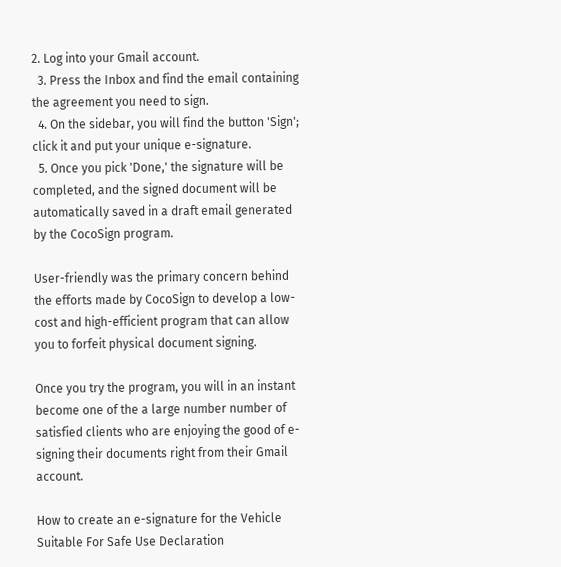2. Log into your Gmail account.
  3. Press the Inbox and find the email containing the agreement you need to sign.
  4. On the sidebar, you will find the button 'Sign'; click it and put your unique e-signature.
  5. Once you pick 'Done,' the signature will be completed, and the signed document will be automatically saved in a draft email generated by the CocoSign program.

User-friendly was the primary concern behind the efforts made by CocoSign to develop a low-cost and high-efficient program that can allow you to forfeit physical document signing.

Once you try the program, you will in an instant become one of the a large number number of satisfied clients who are enjoying the good of e-signing their documents right from their Gmail account.

How to create an e-signature for the Vehicle Suitable For Safe Use Declaration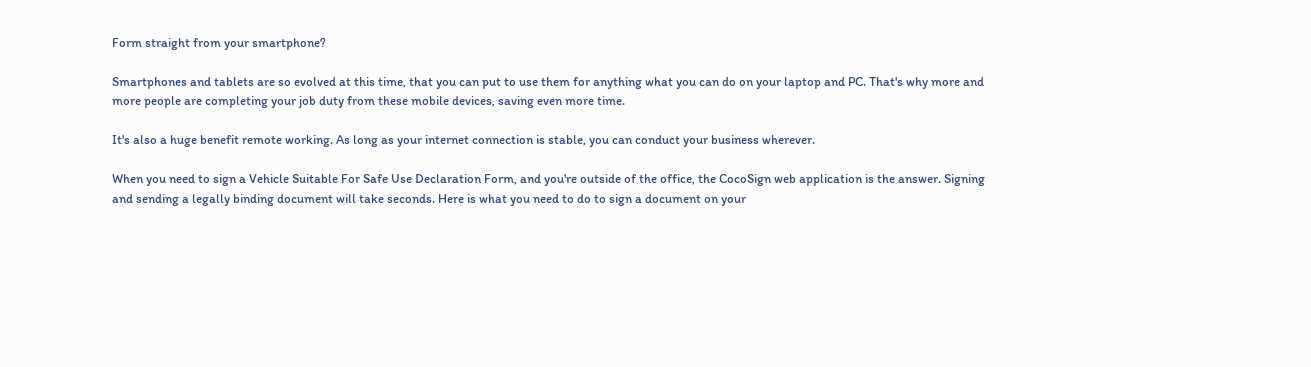Form straight from your smartphone?

Smartphones and tablets are so evolved at this time, that you can put to use them for anything what you can do on your laptop and PC. That's why more and more people are completing your job duty from these mobile devices, saving even more time.

It's also a huge benefit remote working. As long as your internet connection is stable, you can conduct your business wherever.

When you need to sign a Vehicle Suitable For Safe Use Declaration Form, and you're outside of the office, the CocoSign web application is the answer. Signing and sending a legally binding document will take seconds. Here is what you need to do to sign a document on your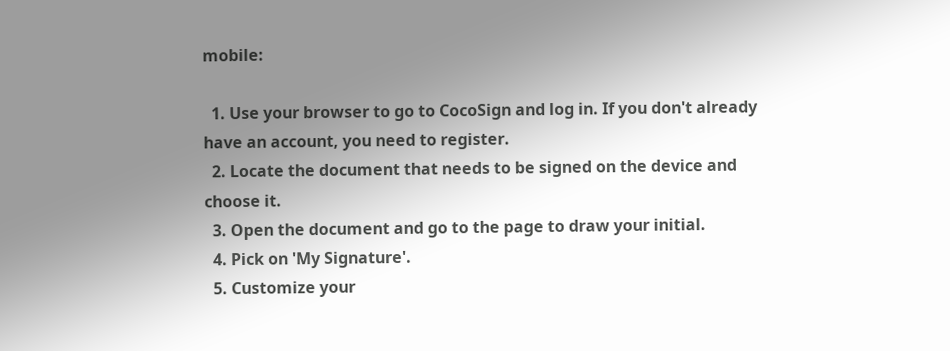mobile:

  1. Use your browser to go to CocoSign and log in. If you don't already have an account, you need to register.
  2. Locate the document that needs to be signed on the device and choose it.
  3. Open the document and go to the page to draw your initial.
  4. Pick on 'My Signature'.
  5. Customize your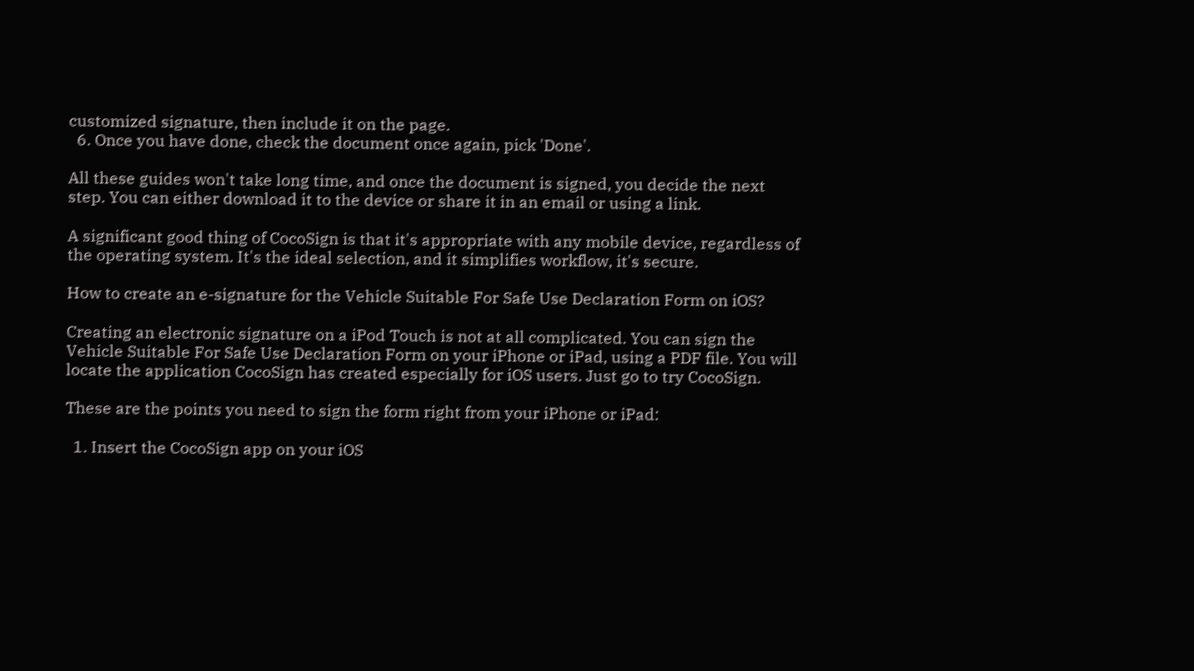customized signature, then include it on the page.
  6. Once you have done, check the document once again, pick 'Done'.

All these guides won't take long time, and once the document is signed, you decide the next step. You can either download it to the device or share it in an email or using a link.

A significant good thing of CocoSign is that it's appropriate with any mobile device, regardless of the operating system. It's the ideal selection, and it simplifies workflow, it's secure.

How to create an e-signature for the Vehicle Suitable For Safe Use Declaration Form on iOS?

Creating an electronic signature on a iPod Touch is not at all complicated. You can sign the Vehicle Suitable For Safe Use Declaration Form on your iPhone or iPad, using a PDF file. You will locate the application CocoSign has created especially for iOS users. Just go to try CocoSign.

These are the points you need to sign the form right from your iPhone or iPad:

  1. Insert the CocoSign app on your iOS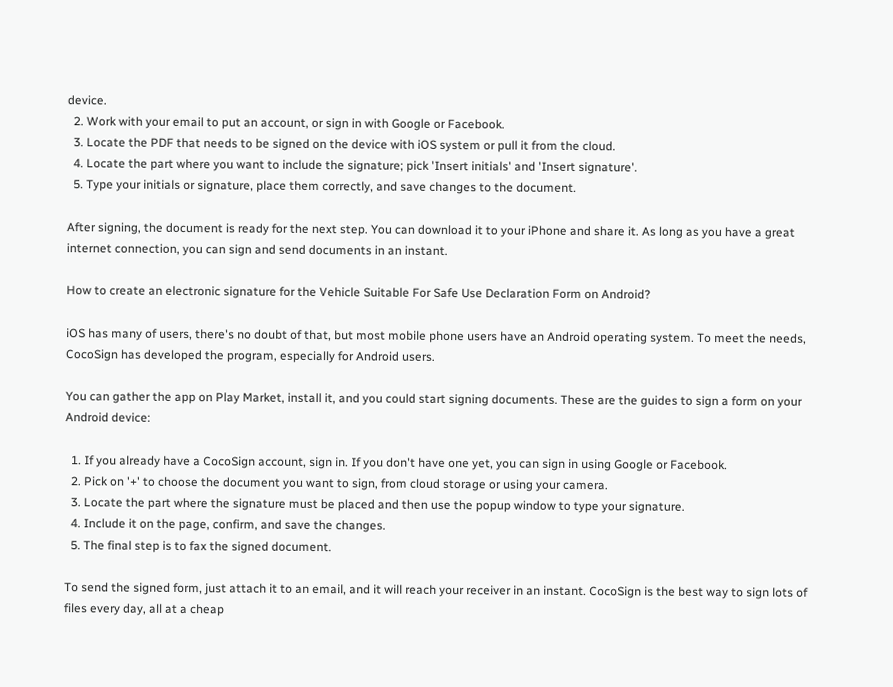device.
  2. Work with your email to put an account, or sign in with Google or Facebook.
  3. Locate the PDF that needs to be signed on the device with iOS system or pull it from the cloud.
  4. Locate the part where you want to include the signature; pick 'Insert initials' and 'Insert signature'.
  5. Type your initials or signature, place them correctly, and save changes to the document.

After signing, the document is ready for the next step. You can download it to your iPhone and share it. As long as you have a great internet connection, you can sign and send documents in an instant.

How to create an electronic signature for the Vehicle Suitable For Safe Use Declaration Form on Android?

iOS has many of users, there's no doubt of that, but most mobile phone users have an Android operating system. To meet the needs, CocoSign has developed the program, especially for Android users.

You can gather the app on Play Market, install it, and you could start signing documents. These are the guides to sign a form on your Android device:

  1. If you already have a CocoSign account, sign in. If you don't have one yet, you can sign in using Google or Facebook.
  2. Pick on '+' to choose the document you want to sign, from cloud storage or using your camera.
  3. Locate the part where the signature must be placed and then use the popup window to type your signature.
  4. Include it on the page, confirm, and save the changes.
  5. The final step is to fax the signed document.

To send the signed form, just attach it to an email, and it will reach your receiver in an instant. CocoSign is the best way to sign lots of files every day, all at a cheap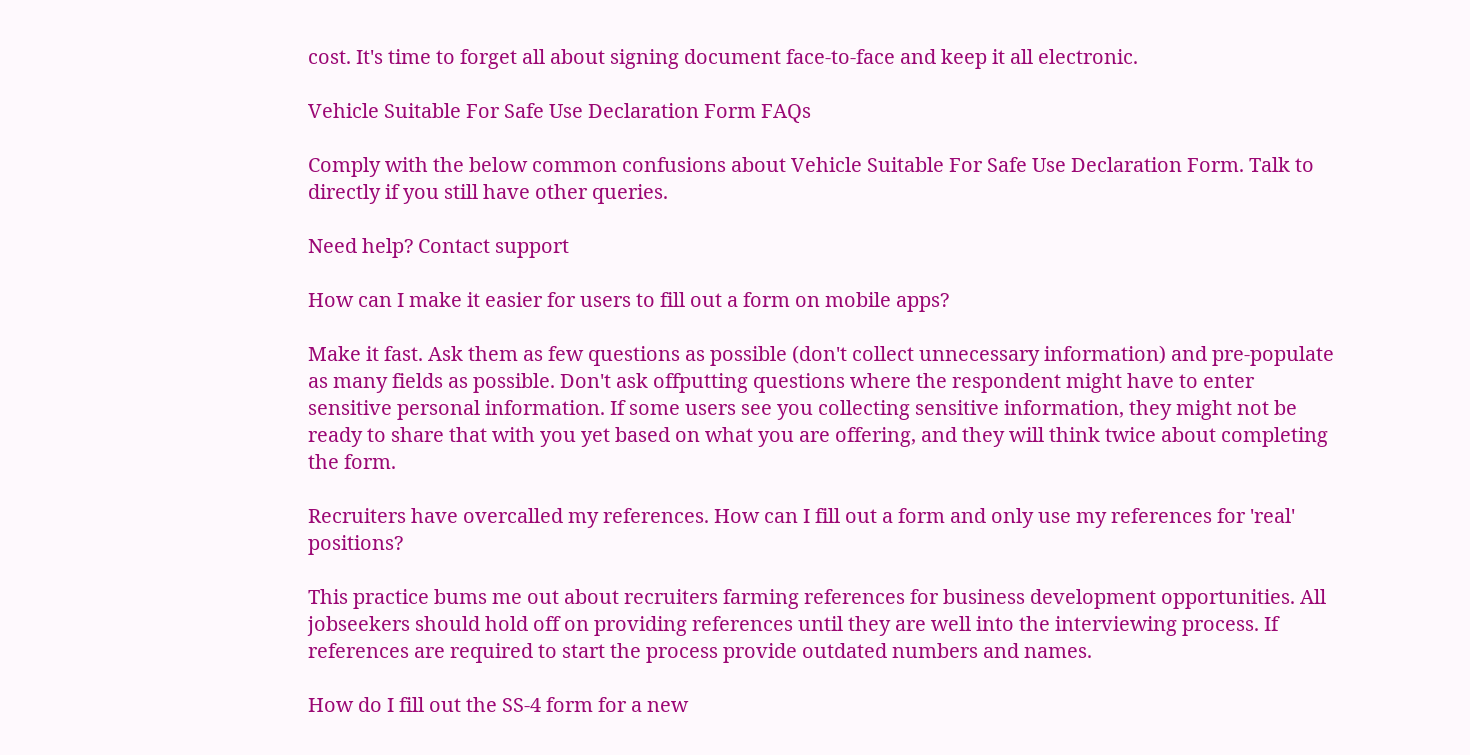cost. It's time to forget all about signing document face-to-face and keep it all electronic.

Vehicle Suitable For Safe Use Declaration Form FAQs

Comply with the below common confusions about Vehicle Suitable For Safe Use Declaration Form. Talk to directly if you still have other queries.

Need help? Contact support

How can I make it easier for users to fill out a form on mobile apps?

Make it fast. Ask them as few questions as possible (don't collect unnecessary information) and pre-populate as many fields as possible. Don't ask offputting questions where the respondent might have to enter sensitive personal information. If some users see you collecting sensitive information, they might not be ready to share that with you yet based on what you are offering, and they will think twice about completing the form.

Recruiters have overcalled my references. How can I fill out a form and only use my references for 'real' positions?

This practice bums me out about recruiters farming references for business development opportunities. All jobseekers should hold off on providing references until they are well into the interviewing process. If references are required to start the process provide outdated numbers and names.

How do I fill out the SS-4 form for a new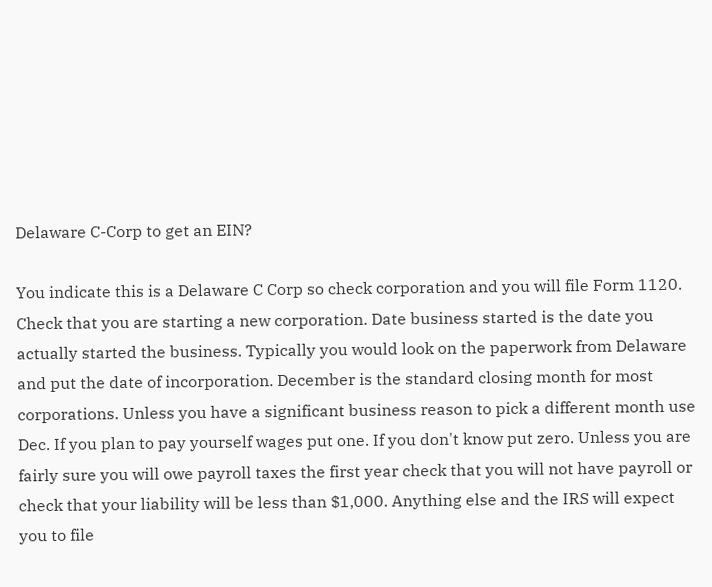Delaware C-Corp to get an EIN?

You indicate this is a Delaware C Corp so check corporation and you will file Form 1120. Check that you are starting a new corporation. Date business started is the date you actually started the business. Typically you would look on the paperwork from Delaware and put the date of incorporation. December is the standard closing month for most corporations. Unless you have a significant business reason to pick a different month use Dec. If you plan to pay yourself wages put one. If you don't know put zero. Unless you are fairly sure you will owe payroll taxes the first year check that you will not have payroll or check that your liability will be less than $1,000. Anything else and the IRS will expect you to file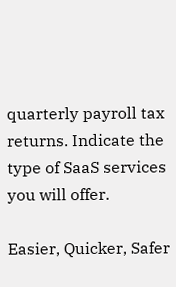quarterly payroll tax returns. Indicate the type of SaaS services you will offer.

Easier, Quicker, Safer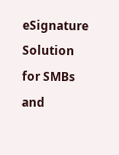eSignature Solution for SMBs and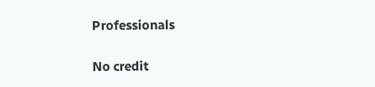Professionals

No credit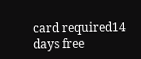card required14 days free